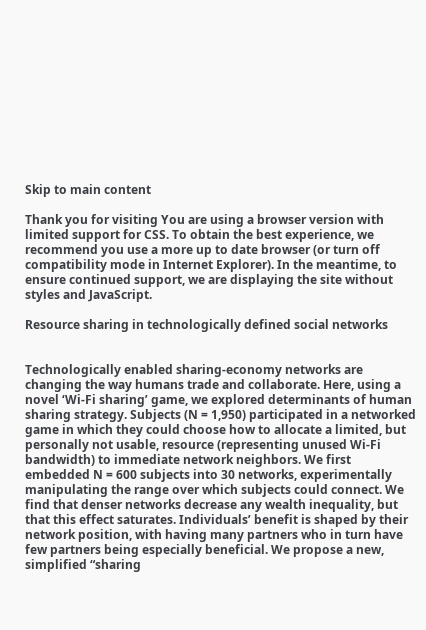Skip to main content

Thank you for visiting You are using a browser version with limited support for CSS. To obtain the best experience, we recommend you use a more up to date browser (or turn off compatibility mode in Internet Explorer). In the meantime, to ensure continued support, we are displaying the site without styles and JavaScript.

Resource sharing in technologically defined social networks


Technologically enabled sharing-economy networks are changing the way humans trade and collaborate. Here, using a novel ‘Wi-Fi sharing’ game, we explored determinants of human sharing strategy. Subjects (N = 1,950) participated in a networked game in which they could choose how to allocate a limited, but personally not usable, resource (representing unused Wi-Fi bandwidth) to immediate network neighbors. We first embedded N = 600 subjects into 30 networks, experimentally manipulating the range over which subjects could connect. We find that denser networks decrease any wealth inequality, but that this effect saturates. Individuals’ benefit is shaped by their network position, with having many partners who in turn have few partners being especially beneficial. We propose a new, simplified “sharing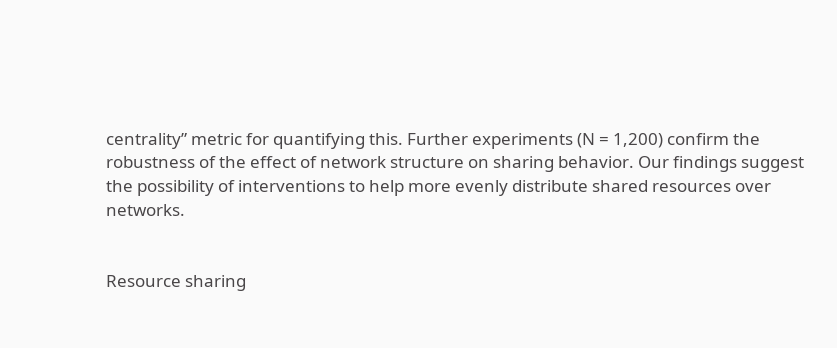centrality” metric for quantifying this. Further experiments (N = 1,200) confirm the robustness of the effect of network structure on sharing behavior. Our findings suggest the possibility of interventions to help more evenly distribute shared resources over networks.


Resource sharing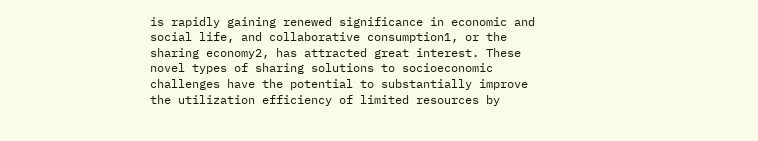is rapidly gaining renewed significance in economic and social life, and collaborative consumption1, or the sharing economy2, has attracted great interest. These novel types of sharing solutions to socioeconomic challenges have the potential to substantially improve the utilization efficiency of limited resources by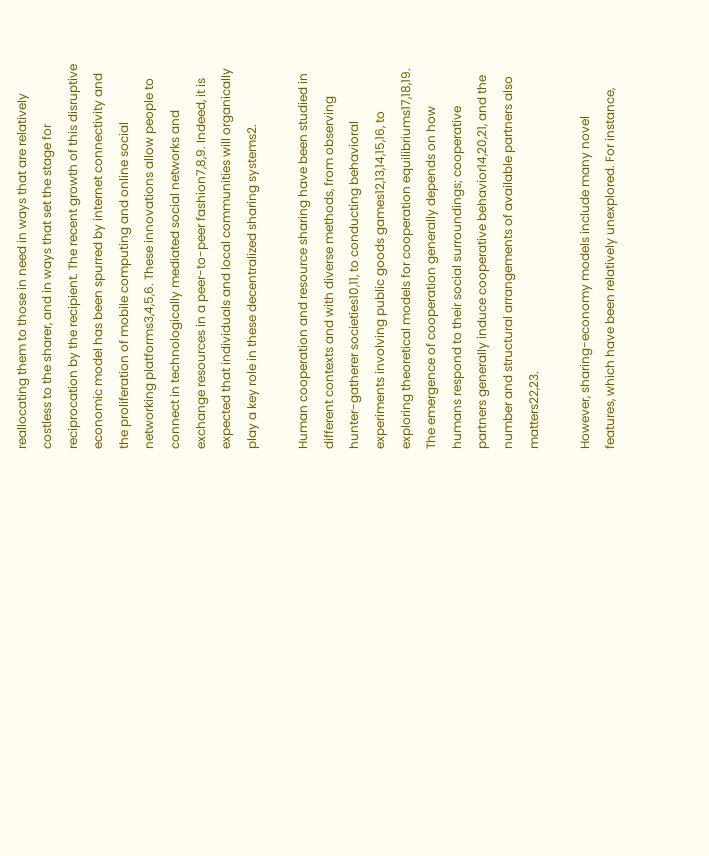reallocating them to those in need in ways that are relatively costless to the sharer, and in ways that set the stage for reciprocation by the recipient. The recent growth of this disruptive economic model has been spurred by internet connectivity and the proliferation of mobile computing and online social networking platforms3,4,5,6. These innovations allow people to connect in technologically mediated social networks and exchange resources in a peer-to-peer fashion7,8,9. Indeed, it is expected that individuals and local communities will organically play a key role in these decentralized sharing systems2.

Human cooperation and resource sharing have been studied in different contexts and with diverse methods, from observing hunter-gatherer societies10,11, to conducting behavioral experiments involving public goods games12,13,14,15,16, to exploring theoretical models for cooperation equilibriums17,18,19. The emergence of cooperation generally depends on how humans respond to their social surroundings; cooperative partners generally induce cooperative behavior14,20,21, and the number and structural arrangements of available partners also matters22,23.

However, sharing-economy models include many novel features, which have been relatively unexplored. For instance,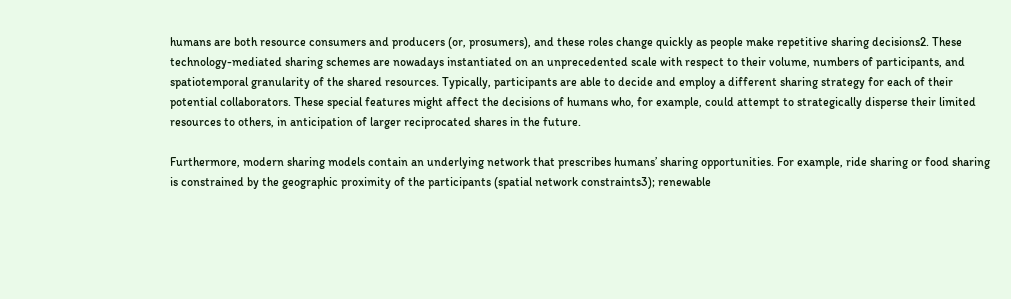humans are both resource consumers and producers (or, prosumers), and these roles change quickly as people make repetitive sharing decisions2. These technology-mediated sharing schemes are nowadays instantiated on an unprecedented scale with respect to their volume, numbers of participants, and spatiotemporal granularity of the shared resources. Typically, participants are able to decide and employ a different sharing strategy for each of their potential collaborators. These special features might affect the decisions of humans who, for example, could attempt to strategically disperse their limited resources to others, in anticipation of larger reciprocated shares in the future.

Furthermore, modern sharing models contain an underlying network that prescribes humans’ sharing opportunities. For example, ride sharing or food sharing is constrained by the geographic proximity of the participants (spatial network constraints3); renewable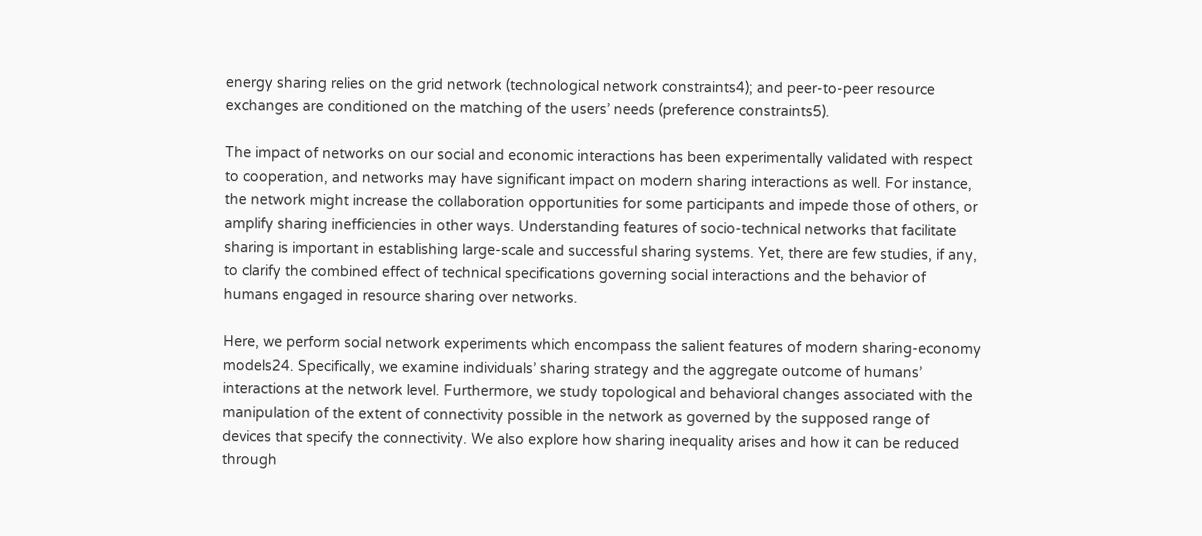energy sharing relies on the grid network (technological network constraints4); and peer-to-peer resource exchanges are conditioned on the matching of the users’ needs (preference constraints5).

The impact of networks on our social and economic interactions has been experimentally validated with respect to cooperation, and networks may have significant impact on modern sharing interactions as well. For instance, the network might increase the collaboration opportunities for some participants and impede those of others, or amplify sharing inefficiencies in other ways. Understanding features of socio-technical networks that facilitate sharing is important in establishing large-scale and successful sharing systems. Yet, there are few studies, if any, to clarify the combined effect of technical specifications governing social interactions and the behavior of humans engaged in resource sharing over networks.

Here, we perform social network experiments which encompass the salient features of modern sharing-economy models24. Specifically, we examine individuals’ sharing strategy and the aggregate outcome of humans’ interactions at the network level. Furthermore, we study topological and behavioral changes associated with the manipulation of the extent of connectivity possible in the network as governed by the supposed range of devices that specify the connectivity. We also explore how sharing inequality arises and how it can be reduced through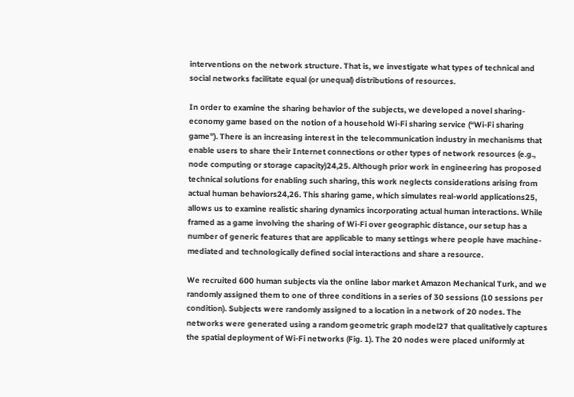interventions on the network structure. That is, we investigate what types of technical and social networks facilitate equal (or unequal) distributions of resources.

In order to examine the sharing behavior of the subjects, we developed a novel sharing-economy game based on the notion of a household Wi-Fi sharing service (“Wi-Fi sharing game”). There is an increasing interest in the telecommunication industry in mechanisms that enable users to share their Internet connections or other types of network resources (e.g., node computing or storage capacity)24,25. Although prior work in engineering has proposed technical solutions for enabling such sharing, this work neglects considerations arising from actual human behaviors24,26. This sharing game, which simulates real-world applications25, allows us to examine realistic sharing dynamics incorporating actual human interactions. While framed as a game involving the sharing of Wi-Fi over geographic distance, our setup has a number of generic features that are applicable to many settings where people have machine-mediated and technologically defined social interactions and share a resource.

We recruited 600 human subjects via the online labor market Amazon Mechanical Turk, and we randomly assigned them to one of three conditions in a series of 30 sessions (10 sessions per condition). Subjects were randomly assigned to a location in a network of 20 nodes. The networks were generated using a random geometric graph model27 that qualitatively captures the spatial deployment of Wi-Fi networks (Fig. 1). The 20 nodes were placed uniformly at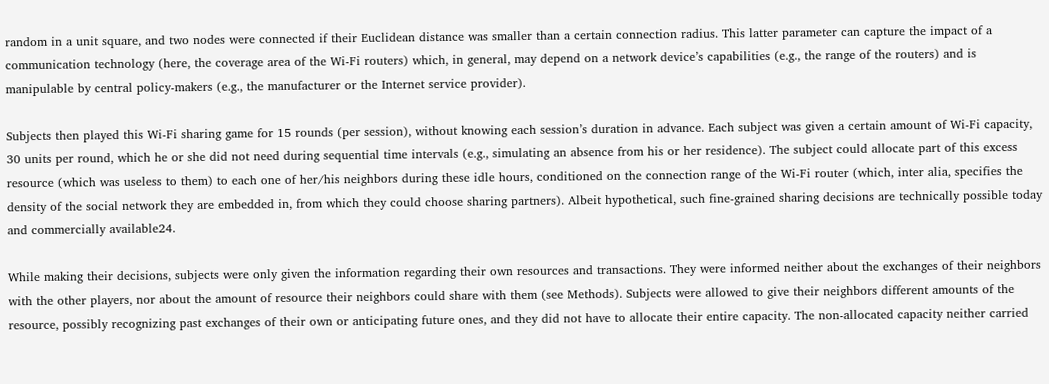random in a unit square, and two nodes were connected if their Euclidean distance was smaller than a certain connection radius. This latter parameter can capture the impact of a communication technology (here, the coverage area of the Wi-Fi routers) which, in general, may depend on a network device’s capabilities (e.g., the range of the routers) and is manipulable by central policy-makers (e.g., the manufacturer or the Internet service provider).

Subjects then played this Wi-Fi sharing game for 15 rounds (per session), without knowing each session’s duration in advance. Each subject was given a certain amount of Wi-Fi capacity, 30 units per round, which he or she did not need during sequential time intervals (e.g., simulating an absence from his or her residence). The subject could allocate part of this excess resource (which was useless to them) to each one of her/his neighbors during these idle hours, conditioned on the connection range of the Wi-Fi router (which, inter alia, specifies the density of the social network they are embedded in, from which they could choose sharing partners). Albeit hypothetical, such fine-grained sharing decisions are technically possible today and commercially available24.

While making their decisions, subjects were only given the information regarding their own resources and transactions. They were informed neither about the exchanges of their neighbors with the other players, nor about the amount of resource their neighbors could share with them (see Methods). Subjects were allowed to give their neighbors different amounts of the resource, possibly recognizing past exchanges of their own or anticipating future ones, and they did not have to allocate their entire capacity. The non-allocated capacity neither carried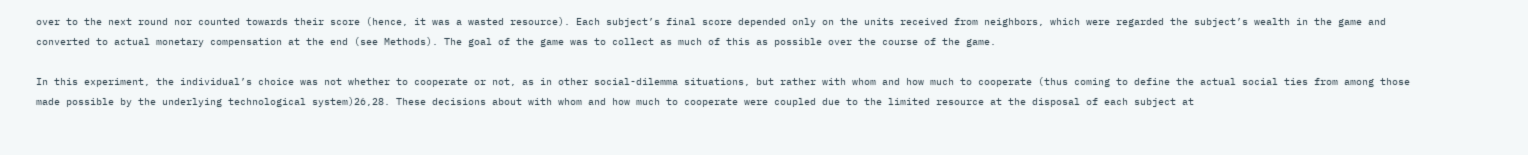over to the next round nor counted towards their score (hence, it was a wasted resource). Each subject’s final score depended only on the units received from neighbors, which were regarded the subject’s wealth in the game and converted to actual monetary compensation at the end (see Methods). The goal of the game was to collect as much of this as possible over the course of the game.

In this experiment, the individual’s choice was not whether to cooperate or not, as in other social-dilemma situations, but rather with whom and how much to cooperate (thus coming to define the actual social ties from among those made possible by the underlying technological system)26,28. These decisions about with whom and how much to cooperate were coupled due to the limited resource at the disposal of each subject at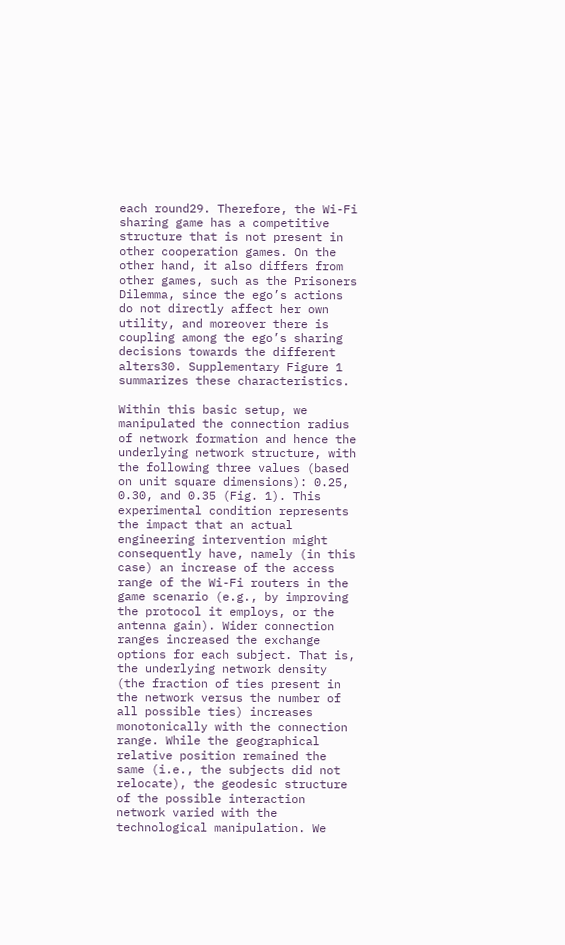each round29. Therefore, the Wi-Fi sharing game has a competitive structure that is not present in other cooperation games. On the other hand, it also differs from other games, such as the Prisoners Dilemma, since the ego’s actions do not directly affect her own utility, and moreover there is coupling among the ego’s sharing decisions towards the different alters30. Supplementary Figure 1 summarizes these characteristics.

Within this basic setup, we manipulated the connection radius of network formation and hence the underlying network structure, with the following three values (based on unit square dimensions): 0.25, 0.30, and 0.35 (Fig. 1). This experimental condition represents the impact that an actual engineering intervention might consequently have, namely (in this case) an increase of the access range of the Wi-Fi routers in the game scenario (e.g., by improving the protocol it employs, or the antenna gain). Wider connection ranges increased the exchange options for each subject. That is, the underlying network density (the fraction of ties present in the network versus the number of all possible ties) increases monotonically with the connection range. While the geographical relative position remained the same (i.e., the subjects did not relocate), the geodesic structure of the possible interaction network varied with the technological manipulation. We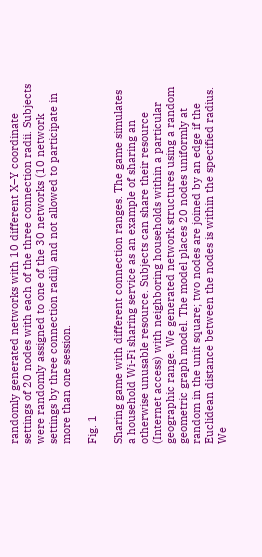randomly generated networks with 10 different X–Y coordinate settings of 20 nodes with each of the three connection radii. Subjects were randomly assigned to one of the 30 networks (10 network settings by three connection radii) and not allowed to participate in more than one session.

Fig. 1

Sharing game with different connection ranges. The game simulates a household Wi-Fi sharing service as an example of sharing an otherwise unusable resource. Subjects can share their resource (Internet access) with neighboring households within a particular geographic range. We generated network structures using a random geometric graph model. The model places 20 nodes uniformly at random in the unit square; two nodes are joined by an edge if the Euclidean distance between the nodes is within the specified radius. We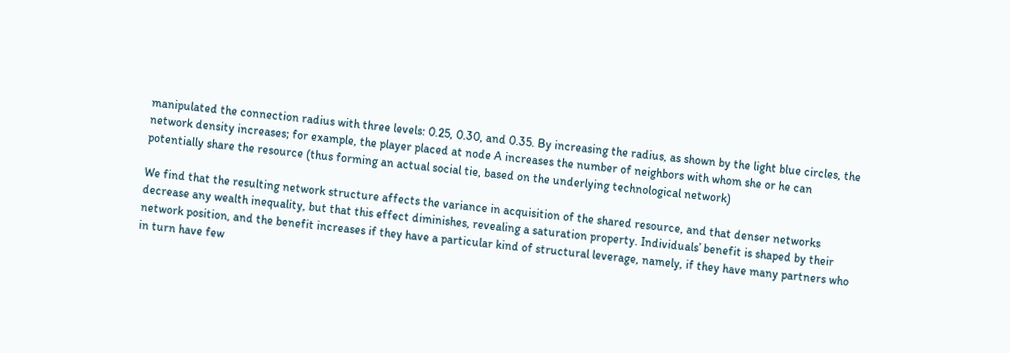manipulated the connection radius with three levels: 0.25, 0.30, and 0.35. By increasing the radius, as shown by the light blue circles, the network density increases; for example, the player placed at node A increases the number of neighbors with whom she or he can potentially share the resource (thus forming an actual social tie, based on the underlying technological network)

We find that the resulting network structure affects the variance in acquisition of the shared resource, and that denser networks decrease any wealth inequality, but that this effect diminishes, revealing a saturation property. Individuals’ benefit is shaped by their network position, and the benefit increases if they have a particular kind of structural leverage, namely, if they have many partners who in turn have few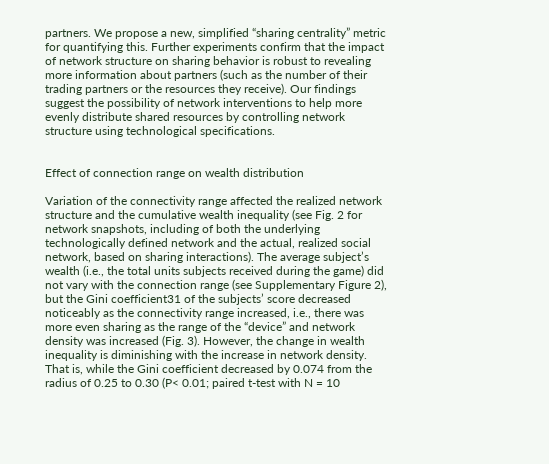partners. We propose a new, simplified “sharing centrality” metric for quantifying this. Further experiments confirm that the impact of network structure on sharing behavior is robust to revealing more information about partners (such as the number of their trading partners or the resources they receive). Our findings suggest the possibility of network interventions to help more evenly distribute shared resources by controlling network structure using technological specifications.


Effect of connection range on wealth distribution

Variation of the connectivity range affected the realized network structure and the cumulative wealth inequality (see Fig. 2 for network snapshots, including of both the underlying technologically defined network and the actual, realized social network, based on sharing interactions). The average subject’s wealth (i.e., the total units subjects received during the game) did not vary with the connection range (see Supplementary Figure 2), but the Gini coefficient31 of the subjects’ score decreased noticeably as the connectivity range increased, i.e., there was more even sharing as the range of the “device” and network density was increased (Fig. 3). However, the change in wealth inequality is diminishing with the increase in network density. That is, while the Gini coefficient decreased by 0.074 from the radius of 0.25 to 0.30 (P< 0.01; paired t-test with N = 10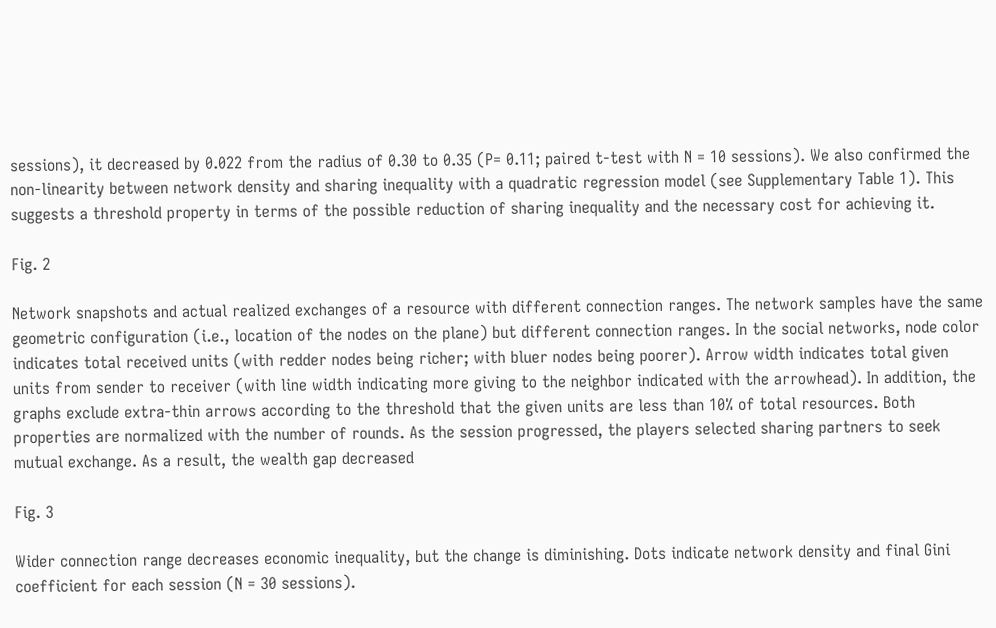sessions), it decreased by 0.022 from the radius of 0.30 to 0.35 (P= 0.11; paired t-test with N = 10 sessions). We also confirmed the non-linearity between network density and sharing inequality with a quadratic regression model (see Supplementary Table 1). This suggests a threshold property in terms of the possible reduction of sharing inequality and the necessary cost for achieving it.

Fig. 2

Network snapshots and actual realized exchanges of a resource with different connection ranges. The network samples have the same geometric configuration (i.e., location of the nodes on the plane) but different connection ranges. In the social networks, node color indicates total received units (with redder nodes being richer; with bluer nodes being poorer). Arrow width indicates total given units from sender to receiver (with line width indicating more giving to the neighbor indicated with the arrowhead). In addition, the graphs exclude extra-thin arrows according to the threshold that the given units are less than 10% of total resources. Both properties are normalized with the number of rounds. As the session progressed, the players selected sharing partners to seek mutual exchange. As a result, the wealth gap decreased

Fig. 3

Wider connection range decreases economic inequality, but the change is diminishing. Dots indicate network density and final Gini coefficient for each session (N = 30 sessions).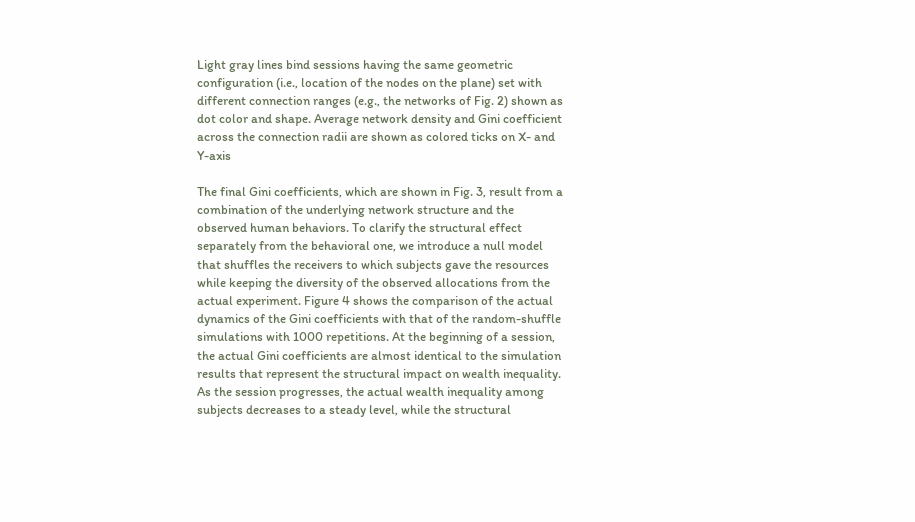Light gray lines bind sessions having the same geometric configuration (i.e., location of the nodes on the plane) set with different connection ranges (e.g., the networks of Fig. 2) shown as dot color and shape. Average network density and Gini coefficient across the connection radii are shown as colored ticks on X- and Y-axis

The final Gini coefficients, which are shown in Fig. 3, result from a combination of the underlying network structure and the observed human behaviors. To clarify the structural effect separately from the behavioral one, we introduce a null model that shuffles the receivers to which subjects gave the resources while keeping the diversity of the observed allocations from the actual experiment. Figure 4 shows the comparison of the actual dynamics of the Gini coefficients with that of the random-shuffle simulations with 1000 repetitions. At the beginning of a session, the actual Gini coefficients are almost identical to the simulation results that represent the structural impact on wealth inequality. As the session progresses, the actual wealth inequality among subjects decreases to a steady level, while the structural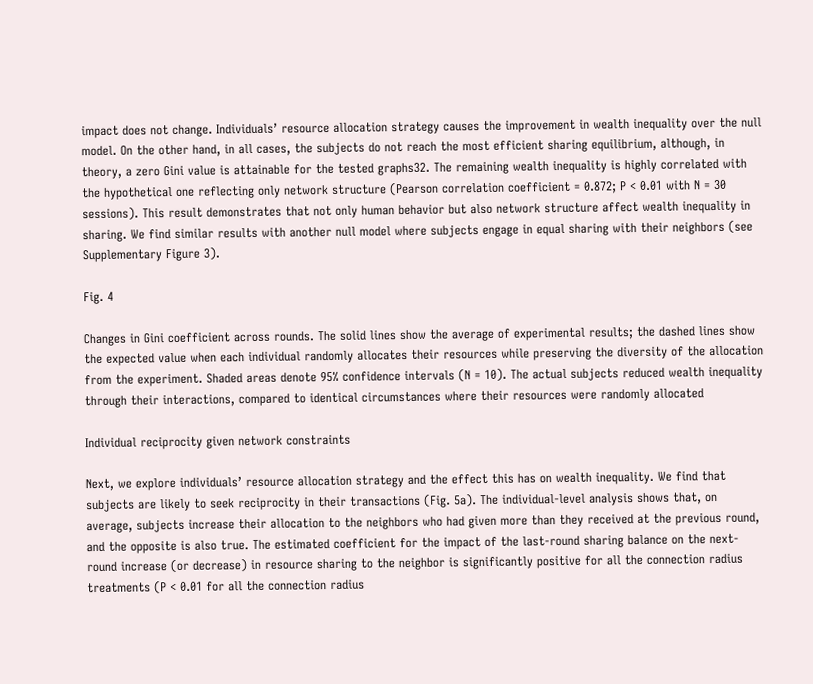impact does not change. Individuals’ resource allocation strategy causes the improvement in wealth inequality over the null model. On the other hand, in all cases, the subjects do not reach the most efficient sharing equilibrium, although, in theory, a zero Gini value is attainable for the tested graphs32. The remaining wealth inequality is highly correlated with the hypothetical one reflecting only network structure (Pearson correlation coefficient = 0.872; P < 0.01 with N = 30 sessions). This result demonstrates that not only human behavior but also network structure affect wealth inequality in sharing. We find similar results with another null model where subjects engage in equal sharing with their neighbors (see Supplementary Figure 3).

Fig. 4

Changes in Gini coefficient across rounds. The solid lines show the average of experimental results; the dashed lines show the expected value when each individual randomly allocates their resources while preserving the diversity of the allocation from the experiment. Shaded areas denote 95% confidence intervals (N = 10). The actual subjects reduced wealth inequality through their interactions, compared to identical circumstances where their resources were randomly allocated

Individual reciprocity given network constraints

Next, we explore individuals’ resource allocation strategy and the effect this has on wealth inequality. We find that subjects are likely to seek reciprocity in their transactions (Fig. 5a). The individual-level analysis shows that, on average, subjects increase their allocation to the neighbors who had given more than they received at the previous round, and the opposite is also true. The estimated coefficient for the impact of the last-round sharing balance on the next-round increase (or decrease) in resource sharing to the neighbor is significantly positive for all the connection radius treatments (P < 0.01 for all the connection radius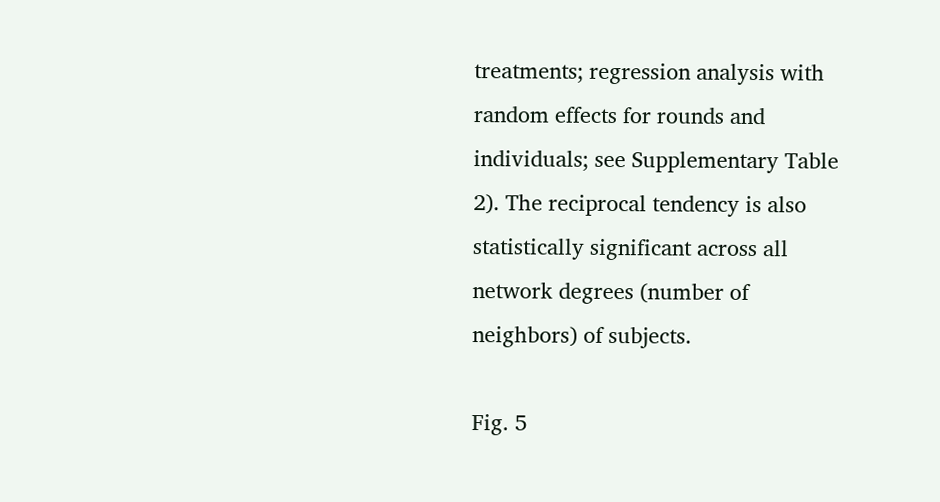treatments; regression analysis with random effects for rounds and individuals; see Supplementary Table 2). The reciprocal tendency is also statistically significant across all network degrees (number of neighbors) of subjects.

Fig. 5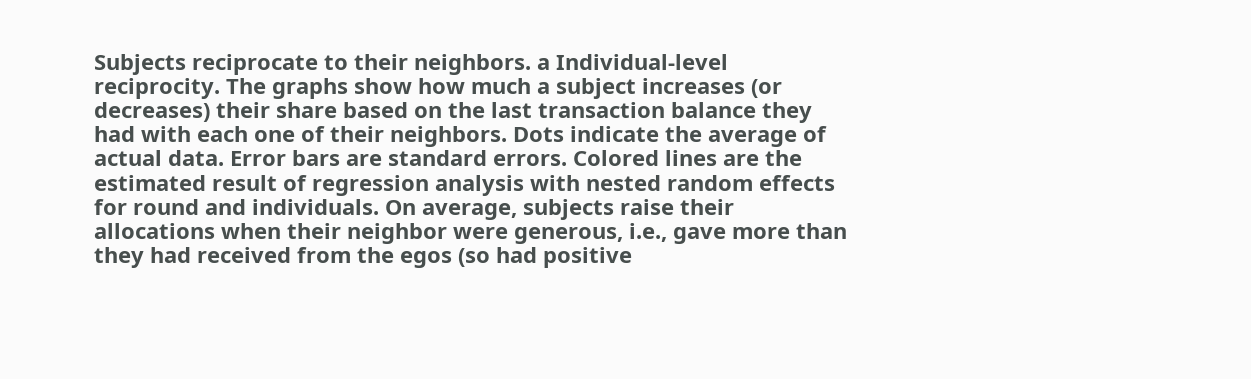Subjects reciprocate to their neighbors. a Individual-level reciprocity. The graphs show how much a subject increases (or decreases) their share based on the last transaction balance they had with each one of their neighbors. Dots indicate the average of actual data. Error bars are standard errors. Colored lines are the estimated result of regression analysis with nested random effects for round and individuals. On average, subjects raise their allocations when their neighbor were generous, i.e., gave more than they had received from the egos (so had positive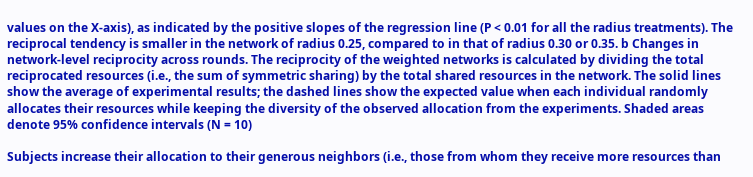values on the X-axis), as indicated by the positive slopes of the regression line (P < 0.01 for all the radius treatments). The reciprocal tendency is smaller in the network of radius 0.25, compared to in that of radius 0.30 or 0.35. b Changes in network-level reciprocity across rounds. The reciprocity of the weighted networks is calculated by dividing the total reciprocated resources (i.e., the sum of symmetric sharing) by the total shared resources in the network. The solid lines show the average of experimental results; the dashed lines show the expected value when each individual randomly allocates their resources while keeping the diversity of the observed allocation from the experiments. Shaded areas denote 95% confidence intervals (N = 10)

Subjects increase their allocation to their generous neighbors (i.e., those from whom they receive more resources than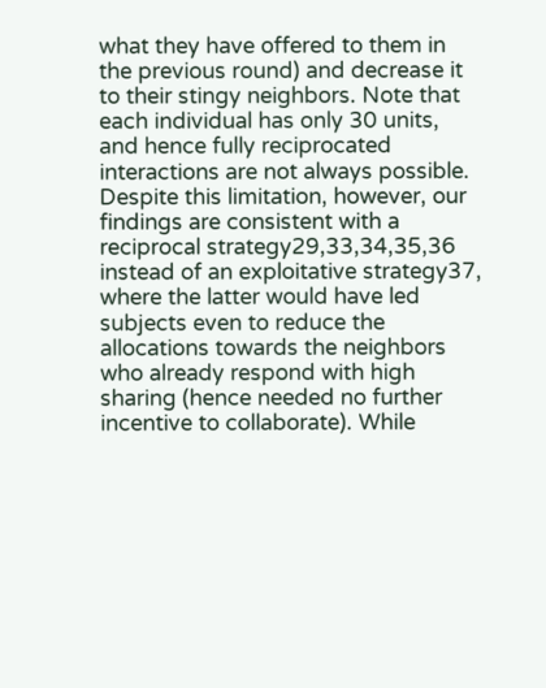what they have offered to them in the previous round) and decrease it to their stingy neighbors. Note that each individual has only 30 units, and hence fully reciprocated interactions are not always possible. Despite this limitation, however, our findings are consistent with a reciprocal strategy29,33,34,35,36 instead of an exploitative strategy37, where the latter would have led subjects even to reduce the allocations towards the neighbors who already respond with high sharing (hence needed no further incentive to collaborate). While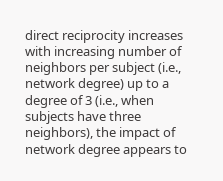direct reciprocity increases with increasing number of neighbors per subject (i.e., network degree) up to a degree of 3 (i.e., when subjects have three neighbors), the impact of network degree appears to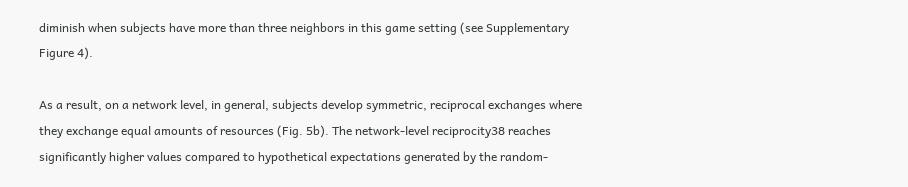diminish when subjects have more than three neighbors in this game setting (see Supplementary Figure 4).

As a result, on a network level, in general, subjects develop symmetric, reciprocal exchanges where they exchange equal amounts of resources (Fig. 5b). The network-level reciprocity38 reaches significantly higher values compared to hypothetical expectations generated by the random-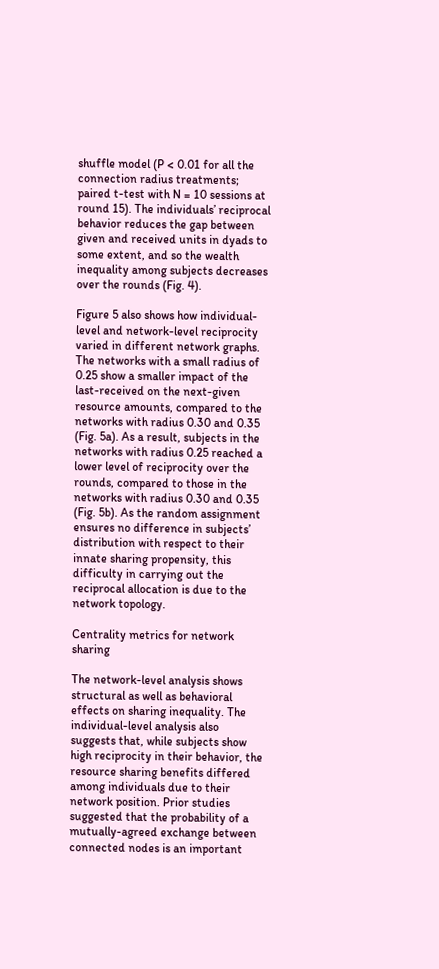shuffle model (P < 0.01 for all the connection radius treatments; paired t-test with N = 10 sessions at round 15). The individuals’ reciprocal behavior reduces the gap between given and received units in dyads to some extent, and so the wealth inequality among subjects decreases over the rounds (Fig. 4).

Figure 5 also shows how individual-level and network-level reciprocity varied in different network graphs. The networks with a small radius of 0.25 show a smaller impact of the last-received on the next-given resource amounts, compared to the networks with radius 0.30 and 0.35 (Fig. 5a). As a result, subjects in the networks with radius 0.25 reached a lower level of reciprocity over the rounds, compared to those in the networks with radius 0.30 and 0.35 (Fig. 5b). As the random assignment ensures no difference in subjects’ distribution with respect to their innate sharing propensity, this difficulty in carrying out the reciprocal allocation is due to the network topology.

Centrality metrics for network sharing

The network-level analysis shows structural as well as behavioral effects on sharing inequality. The individual-level analysis also suggests that, while subjects show high reciprocity in their behavior, the resource sharing benefits differed among individuals due to their network position. Prior studies suggested that the probability of a mutually-agreed exchange between connected nodes is an important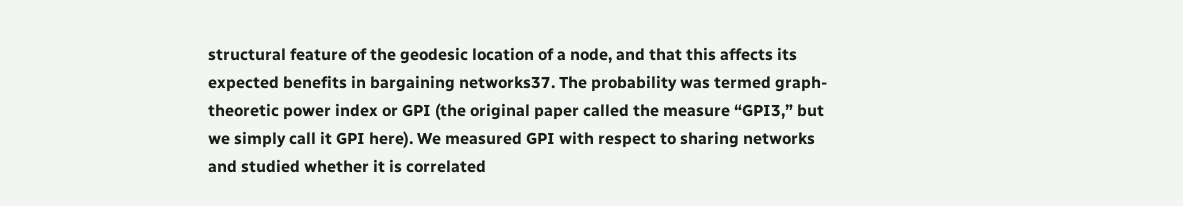structural feature of the geodesic location of a node, and that this affects its expected benefits in bargaining networks37. The probability was termed graph-theoretic power index or GPI (the original paper called the measure “GPI3,” but we simply call it GPI here). We measured GPI with respect to sharing networks and studied whether it is correlated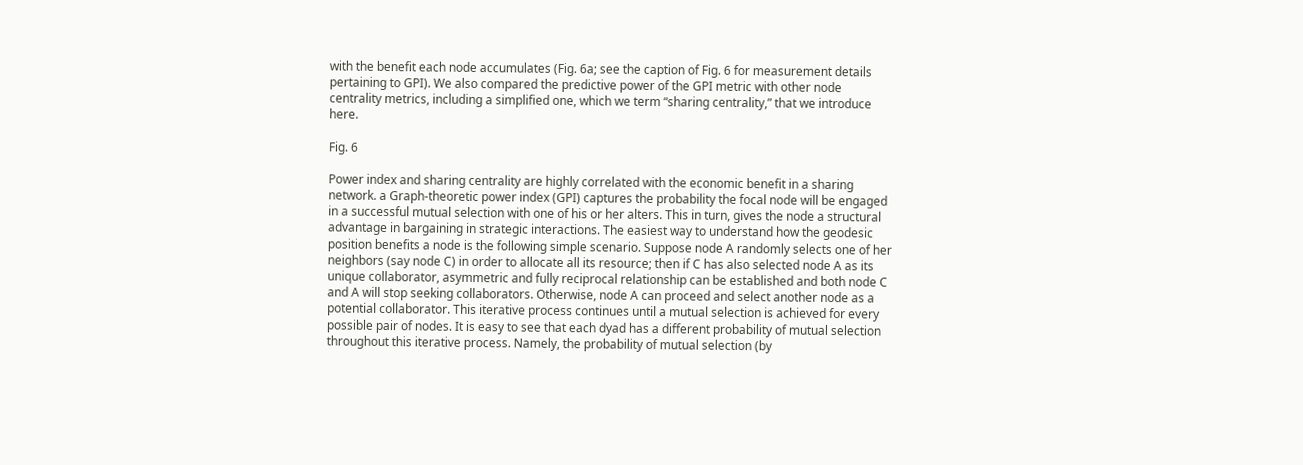with the benefit each node accumulates (Fig. 6a; see the caption of Fig. 6 for measurement details pertaining to GPI). We also compared the predictive power of the GPI metric with other node centrality metrics, including a simplified one, which we term “sharing centrality,” that we introduce here.

Fig. 6

Power index and sharing centrality are highly correlated with the economic benefit in a sharing network. a Graph-theoretic power index (GPI) captures the probability the focal node will be engaged in a successful mutual selection with one of his or her alters. This in turn, gives the node a structural advantage in bargaining in strategic interactions. The easiest way to understand how the geodesic position benefits a node is the following simple scenario. Suppose node A randomly selects one of her neighbors (say node C) in order to allocate all its resource; then if C has also selected node A as its unique collaborator, asymmetric and fully reciprocal relationship can be established and both node C and A will stop seeking collaborators. Otherwise, node A can proceed and select another node as a potential collaborator. This iterative process continues until a mutual selection is achieved for every possible pair of nodes. It is easy to see that each dyad has a different probability of mutual selection throughout this iterative process. Namely, the probability of mutual selection (by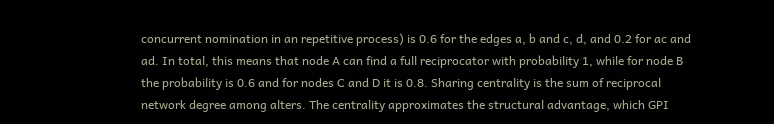concurrent nomination in an repetitive process) is 0.6 for the edges a, b and c, d, and 0.2 for ac and ad. In total, this means that node A can find a full reciprocator with probability 1, while for node B the probability is 0.6 and for nodes C and D it is 0.8. Sharing centrality is the sum of reciprocal network degree among alters. The centrality approximates the structural advantage, which GPI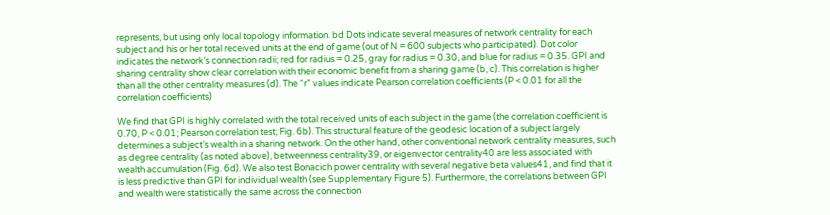represents, but using only local topology information. bd Dots indicate several measures of network centrality for each subject and his or her total received units at the end of game (out of N = 600 subjects who participated). Dot color indicates the network’s connection radii; red for radius = 0.25, gray for radius = 0.30, and blue for radius = 0.35. GPI and sharing centrality show clear correlation with their economic benefit from a sharing game (b, c). This correlation is higher than all the other centrality measures (d). The “r” values indicate Pearson correlation coefficients (P < 0.01 for all the correlation coefficients)

We find that GPI is highly correlated with the total received units of each subject in the game (the correlation coefficient is 0.70, P < 0.01; Pearson correlation test; Fig. 6b). This structural feature of the geodesic location of a subject largely determines a subject’s wealth in a sharing network. On the other hand, other conventional network centrality measures, such as degree centrality (as noted above), betweenness centrality39, or eigenvector centrality40 are less associated with wealth accumulation (Fig. 6d). We also test Bonacich power centrality with several negative beta values41, and find that it is less predictive than GPI for individual wealth (see Supplementary Figure 5). Furthermore, the correlations between GPI and wealth were statistically the same across the connection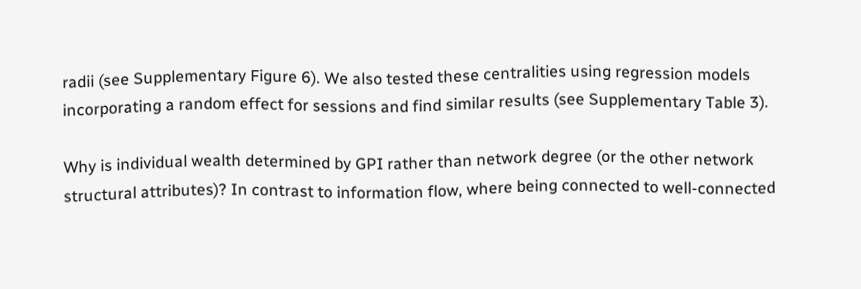radii (see Supplementary Figure 6). We also tested these centralities using regression models incorporating a random effect for sessions and find similar results (see Supplementary Table 3).

Why is individual wealth determined by GPI rather than network degree (or the other network structural attributes)? In contrast to information flow, where being connected to well-connected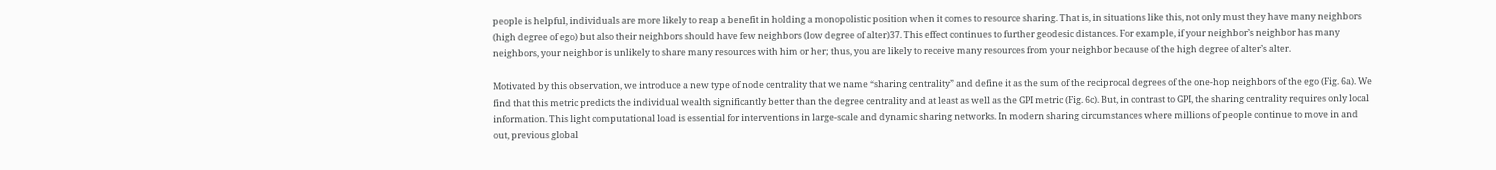people is helpful, individuals are more likely to reap a benefit in holding a monopolistic position when it comes to resource sharing. That is, in situations like this, not only must they have many neighbors (high degree of ego) but also their neighbors should have few neighbors (low degree of alter)37. This effect continues to further geodesic distances. For example, if your neighbor’s neighbor has many neighbors, your neighbor is unlikely to share many resources with him or her; thus, you are likely to receive many resources from your neighbor because of the high degree of alter’s alter.

Motivated by this observation, we introduce a new type of node centrality that we name “sharing centrality” and define it as the sum of the reciprocal degrees of the one-hop neighbors of the ego (Fig. 6a). We find that this metric predicts the individual wealth significantly better than the degree centrality and at least as well as the GPI metric (Fig. 6c). But, in contrast to GPI, the sharing centrality requires only local information. This light computational load is essential for interventions in large-scale and dynamic sharing networks. In modern sharing circumstances where millions of people continue to move in and out, previous global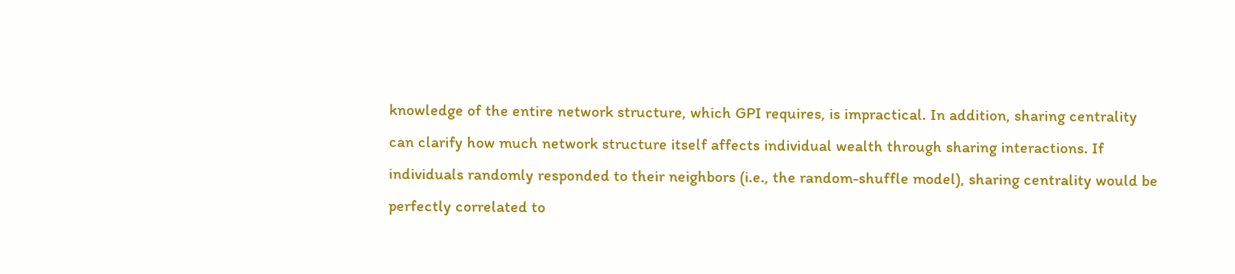knowledge of the entire network structure, which GPI requires, is impractical. In addition, sharing centrality can clarify how much network structure itself affects individual wealth through sharing interactions. If individuals randomly responded to their neighbors (i.e., the random-shuffle model), sharing centrality would be perfectly correlated to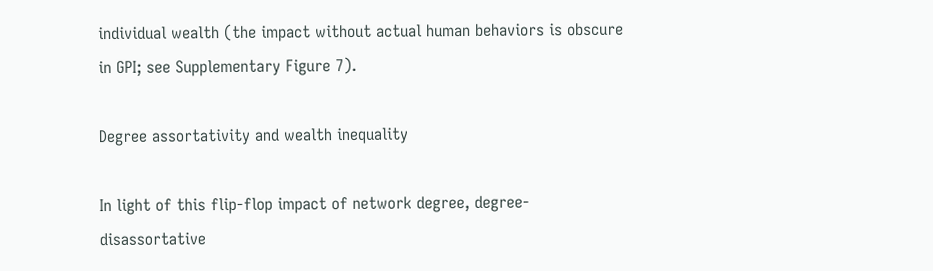individual wealth (the impact without actual human behaviors is obscure in GPI; see Supplementary Figure 7).

Degree assortativity and wealth inequality

In light of this flip-flop impact of network degree, degree-disassortative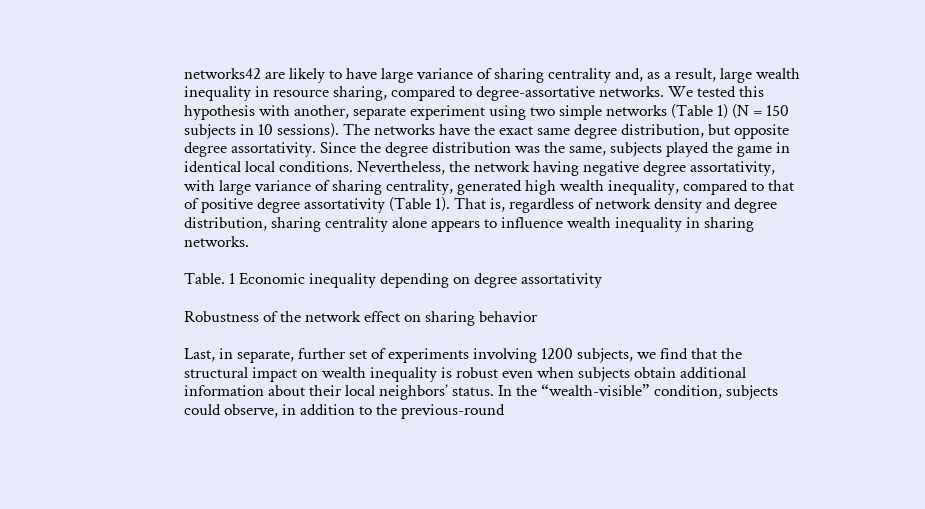networks42 are likely to have large variance of sharing centrality and, as a result, large wealth inequality in resource sharing, compared to degree-assortative networks. We tested this hypothesis with another, separate experiment using two simple networks (Table 1) (N = 150 subjects in 10 sessions). The networks have the exact same degree distribution, but opposite degree assortativity. Since the degree distribution was the same, subjects played the game in identical local conditions. Nevertheless, the network having negative degree assortativity, with large variance of sharing centrality, generated high wealth inequality, compared to that of positive degree assortativity (Table 1). That is, regardless of network density and degree distribution, sharing centrality alone appears to influence wealth inequality in sharing networks.

Table. 1 Economic inequality depending on degree assortativity

Robustness of the network effect on sharing behavior

Last, in separate, further set of experiments involving 1200 subjects, we find that the structural impact on wealth inequality is robust even when subjects obtain additional information about their local neighbors’ status. In the “wealth-visible” condition, subjects could observe, in addition to the previous-round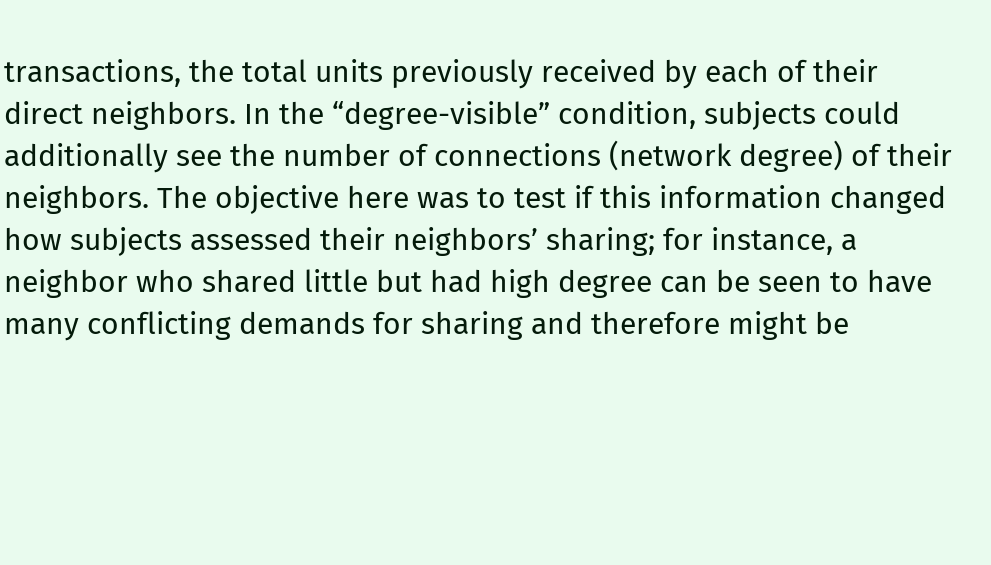transactions, the total units previously received by each of their direct neighbors. In the “degree-visible” condition, subjects could additionally see the number of connections (network degree) of their neighbors. The objective here was to test if this information changed how subjects assessed their neighbors’ sharing; for instance, a neighbor who shared little but had high degree can be seen to have many conflicting demands for sharing and therefore might be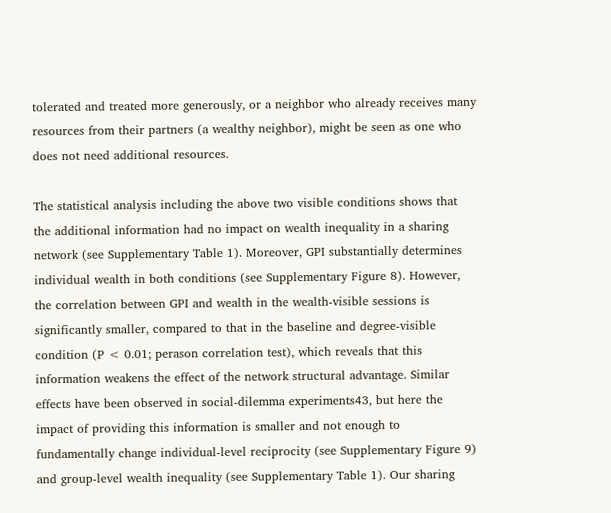tolerated and treated more generously, or a neighbor who already receives many resources from their partners (a wealthy neighbor), might be seen as one who does not need additional resources.

The statistical analysis including the above two visible conditions shows that the additional information had no impact on wealth inequality in a sharing network (see Supplementary Table 1). Moreover, GPI substantially determines individual wealth in both conditions (see Supplementary Figure 8). However, the correlation between GPI and wealth in the wealth-visible sessions is significantly smaller, compared to that in the baseline and degree-visible condition (P < 0.01; perason correlation test), which reveals that this information weakens the effect of the network structural advantage. Similar effects have been observed in social-dilemma experiments43, but here the impact of providing this information is smaller and not enough to fundamentally change individual-level reciprocity (see Supplementary Figure 9) and group-level wealth inequality (see Supplementary Table 1). Our sharing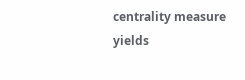centrality measure yields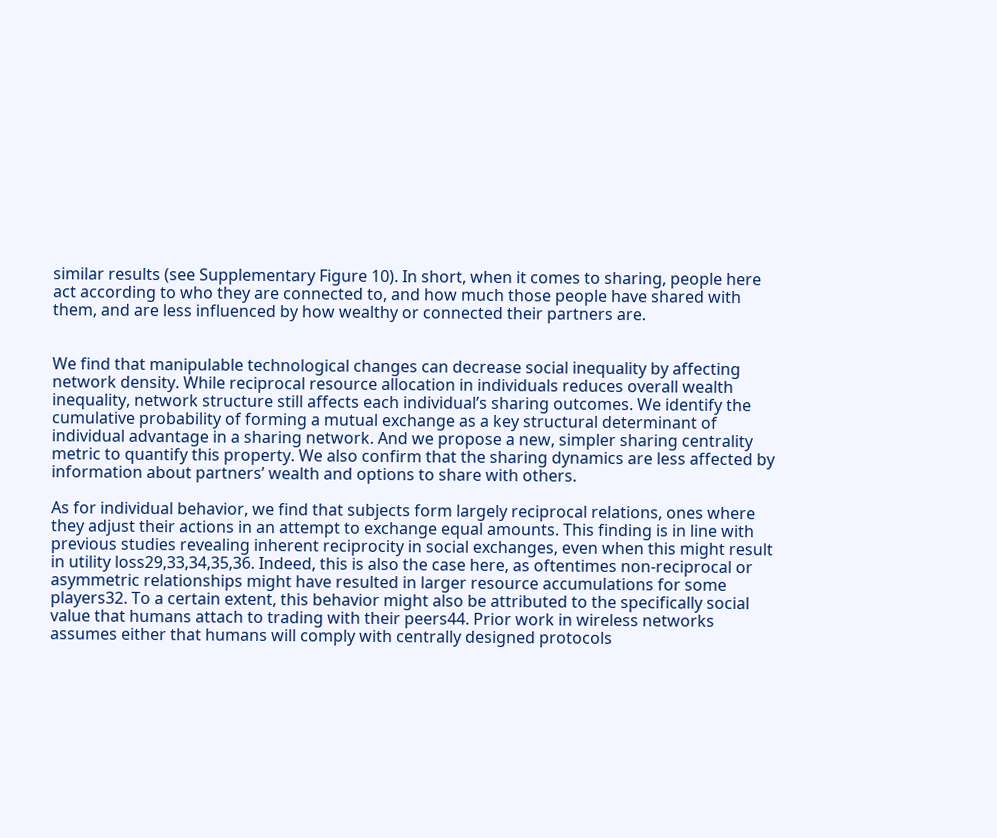similar results (see Supplementary Figure 10). In short, when it comes to sharing, people here act according to who they are connected to, and how much those people have shared with them, and are less influenced by how wealthy or connected their partners are.


We find that manipulable technological changes can decrease social inequality by affecting network density. While reciprocal resource allocation in individuals reduces overall wealth inequality, network structure still affects each individual’s sharing outcomes. We identify the cumulative probability of forming a mutual exchange as a key structural determinant of individual advantage in a sharing network. And we propose a new, simpler sharing centrality metric to quantify this property. We also confirm that the sharing dynamics are less affected by information about partners’ wealth and options to share with others.

As for individual behavior, we find that subjects form largely reciprocal relations, ones where they adjust their actions in an attempt to exchange equal amounts. This finding is in line with previous studies revealing inherent reciprocity in social exchanges, even when this might result in utility loss29,33,34,35,36. Indeed, this is also the case here, as oftentimes non-reciprocal or asymmetric relationships might have resulted in larger resource accumulations for some players32. To a certain extent, this behavior might also be attributed to the specifically social value that humans attach to trading with their peers44. Prior work in wireless networks assumes either that humans will comply with centrally designed protocols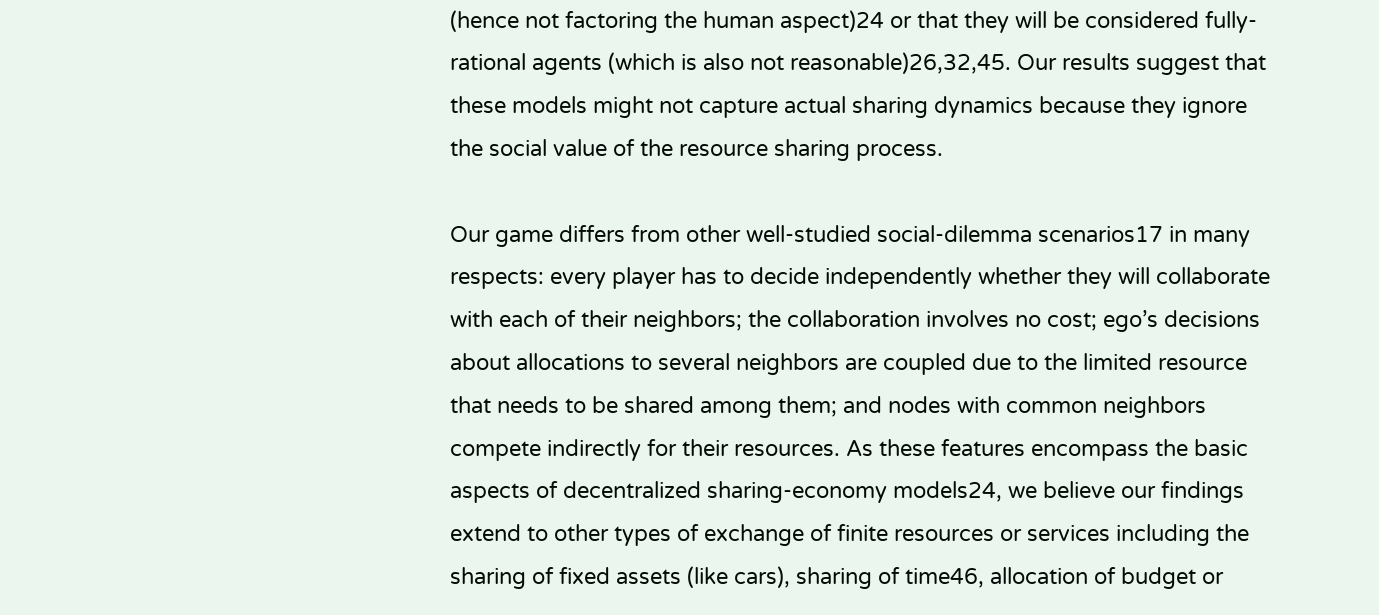(hence not factoring the human aspect)24 or that they will be considered fully-rational agents (which is also not reasonable)26,32,45. Our results suggest that these models might not capture actual sharing dynamics because they ignore the social value of the resource sharing process.

Our game differs from other well-studied social-dilemma scenarios17 in many respects: every player has to decide independently whether they will collaborate with each of their neighbors; the collaboration involves no cost; ego’s decisions about allocations to several neighbors are coupled due to the limited resource that needs to be shared among them; and nodes with common neighbors compete indirectly for their resources. As these features encompass the basic aspects of decentralized sharing-economy models24, we believe our findings extend to other types of exchange of finite resources or services including the sharing of fixed assets (like cars), sharing of time46, allocation of budget or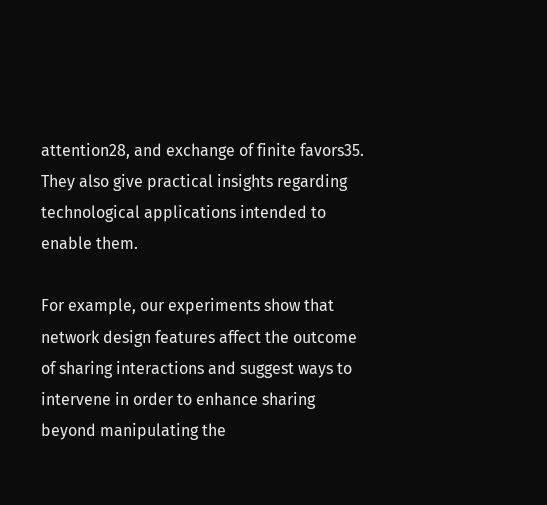attention28, and exchange of finite favors35. They also give practical insights regarding technological applications intended to enable them.

For example, our experiments show that network design features affect the outcome of sharing interactions and suggest ways to intervene in order to enhance sharing beyond manipulating the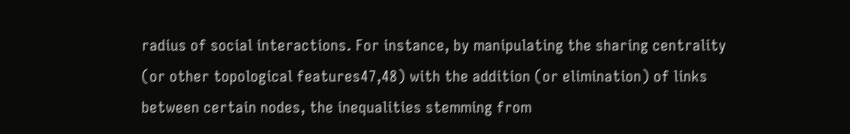radius of social interactions. For instance, by manipulating the sharing centrality (or other topological features47,48) with the addition (or elimination) of links between certain nodes, the inequalities stemming from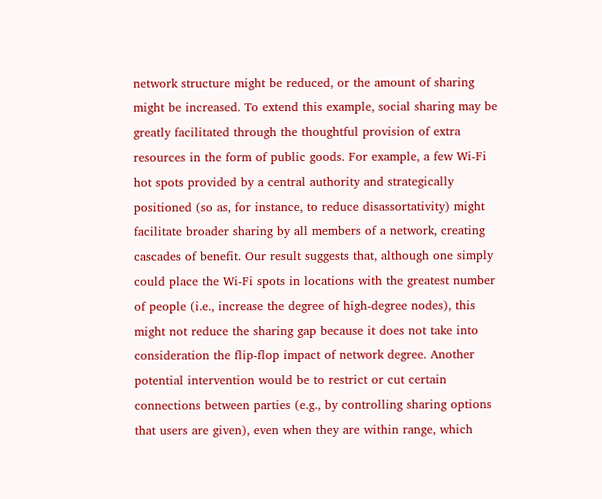network structure might be reduced, or the amount of sharing might be increased. To extend this example, social sharing may be greatly facilitated through the thoughtful provision of extra resources in the form of public goods. For example, a few Wi-Fi hot spots provided by a central authority and strategically positioned (so as, for instance, to reduce disassortativity) might facilitate broader sharing by all members of a network, creating cascades of benefit. Our result suggests that, although one simply could place the Wi-Fi spots in locations with the greatest number of people (i.e., increase the degree of high-degree nodes), this might not reduce the sharing gap because it does not take into consideration the flip-flop impact of network degree. Another potential intervention would be to restrict or cut certain connections between parties (e.g., by controlling sharing options that users are given), even when they are within range, which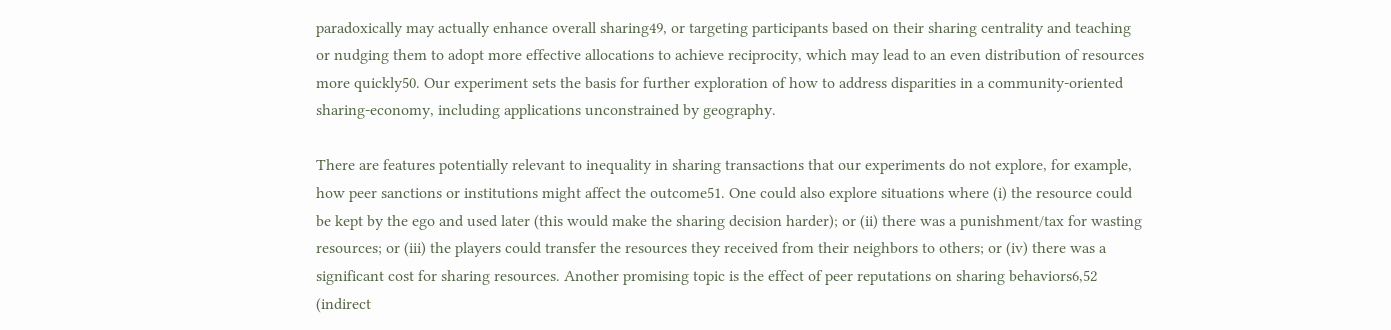paradoxically may actually enhance overall sharing49, or targeting participants based on their sharing centrality and teaching or nudging them to adopt more effective allocations to achieve reciprocity, which may lead to an even distribution of resources more quickly50. Our experiment sets the basis for further exploration of how to address disparities in a community-oriented sharing-economy, including applications unconstrained by geography.

There are features potentially relevant to inequality in sharing transactions that our experiments do not explore, for example, how peer sanctions or institutions might affect the outcome51. One could also explore situations where (i) the resource could be kept by the ego and used later (this would make the sharing decision harder); or (ii) there was a punishment/tax for wasting resources; or (iii) the players could transfer the resources they received from their neighbors to others; or (iv) there was a significant cost for sharing resources. Another promising topic is the effect of peer reputations on sharing behaviors6,52 (indirect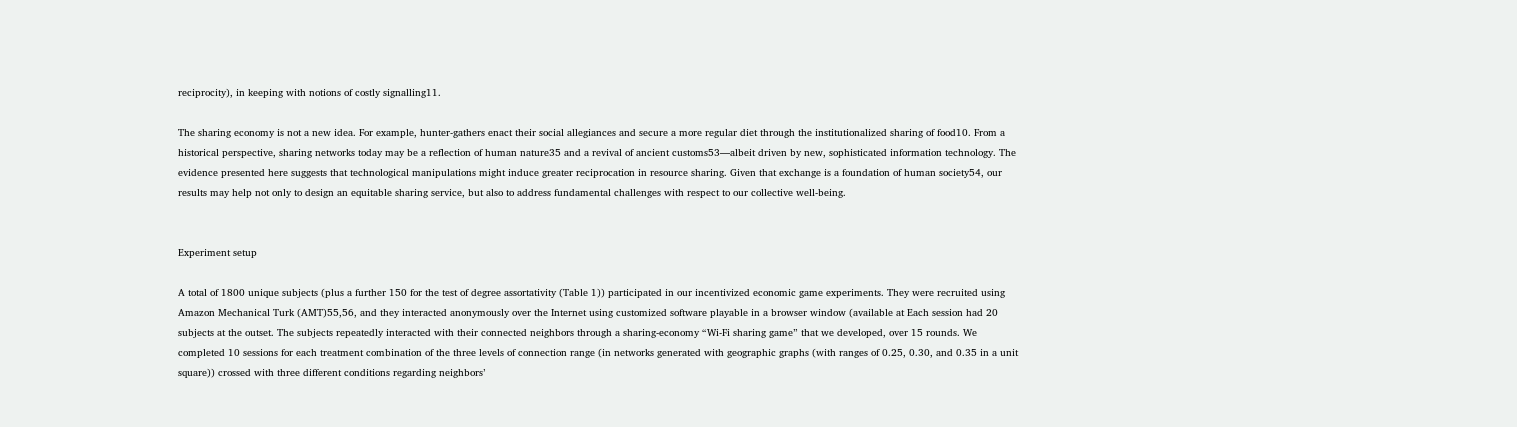reciprocity), in keeping with notions of costly signalling11.

The sharing economy is not a new idea. For example, hunter-gathers enact their social allegiances and secure a more regular diet through the institutionalized sharing of food10. From a historical perspective, sharing networks today may be a reflection of human nature35 and a revival of ancient customs53—albeit driven by new, sophisticated information technology. The evidence presented here suggests that technological manipulations might induce greater reciprocation in resource sharing. Given that exchange is a foundation of human society54, our results may help not only to design an equitable sharing service, but also to address fundamental challenges with respect to our collective well-being.


Experiment setup

A total of 1800 unique subjects (plus a further 150 for the test of degree assortativity (Table 1)) participated in our incentivized economic game experiments. They were recruited using Amazon Mechanical Turk (AMT)55,56, and they interacted anonymously over the Internet using customized software playable in a browser window (available at Each session had 20 subjects at the outset. The subjects repeatedly interacted with their connected neighbors through a sharing-economy “Wi-Fi sharing game” that we developed, over 15 rounds. We completed 10 sessions for each treatment combination of the three levels of connection range (in networks generated with geographic graphs (with ranges of 0.25, 0.30, and 0.35 in a unit square)) crossed with three different conditions regarding neighbors’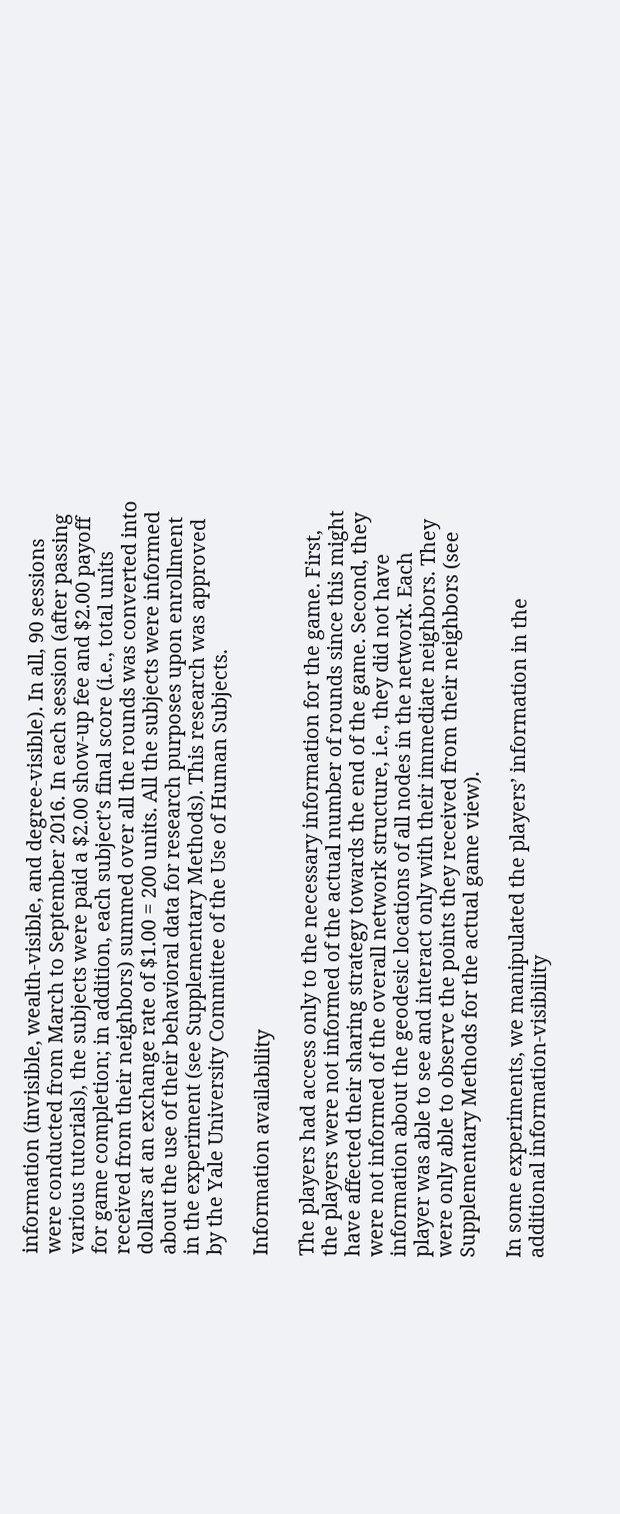information (invisible, wealth-visible, and degree-visible). In all, 90 sessions were conducted from March to September 2016. In each session (after passing various tutorials), the subjects were paid a $2.00 show-up fee and $2.00 payoff for game completion; in addition, each subject’s final score (i.e., total units received from their neighbors) summed over all the rounds was converted into dollars at an exchange rate of $1.00 = 200 units. All the subjects were informed about the use of their behavioral data for research purposes upon enrollment in the experiment (see Supplementary Methods). This research was approved by the Yale University Committee of the Use of Human Subjects.

Information availability

The players had access only to the necessary information for the game. First, the players were not informed of the actual number of rounds since this might have affected their sharing strategy towards the end of the game. Second, they were not informed of the overall network structure, i.e., they did not have information about the geodesic locations of all nodes in the network. Each player was able to see and interact only with their immediate neighbors. They were only able to observe the points they received from their neighbors (see Supplementary Methods for the actual game view).

In some experiments, we manipulated the players’ information in the additional information-visibility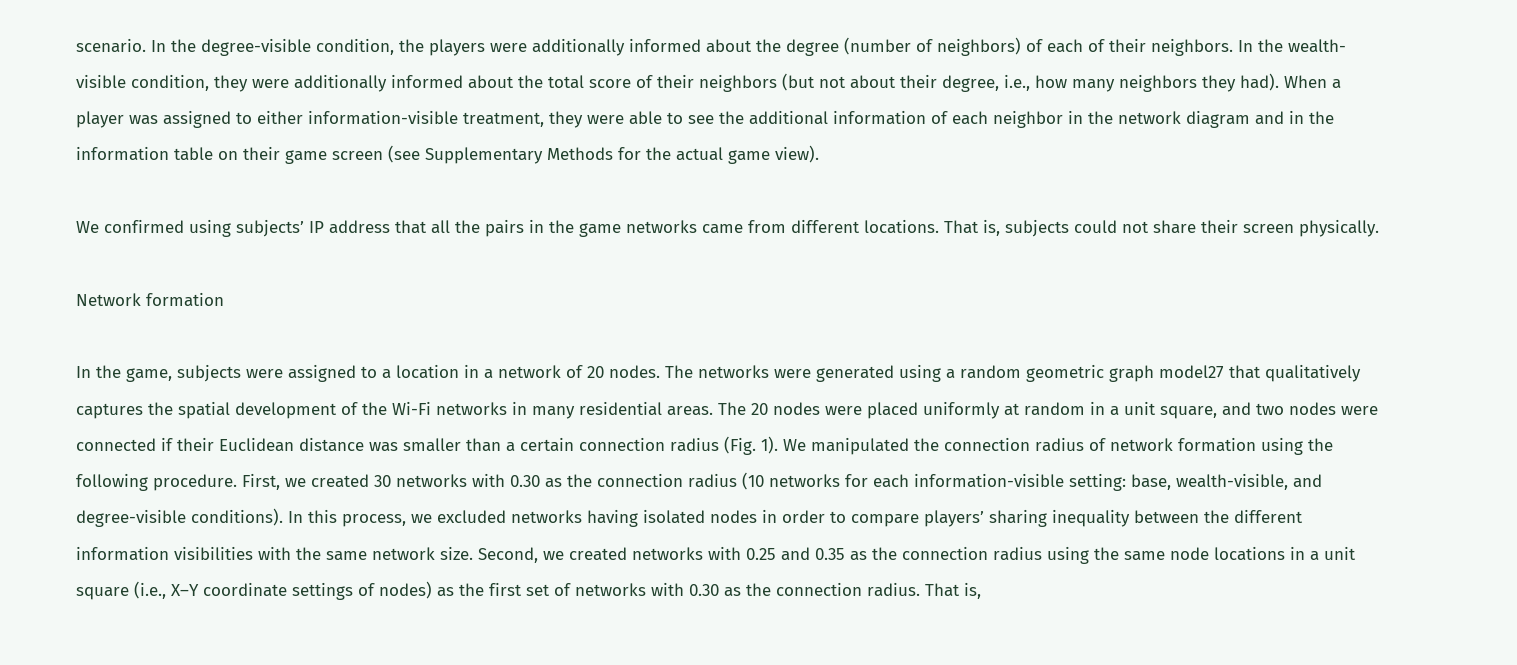scenario. In the degree-visible condition, the players were additionally informed about the degree (number of neighbors) of each of their neighbors. In the wealth-visible condition, they were additionally informed about the total score of their neighbors (but not about their degree, i.e., how many neighbors they had). When a player was assigned to either information-visible treatment, they were able to see the additional information of each neighbor in the network diagram and in the information table on their game screen (see Supplementary Methods for the actual game view).

We confirmed using subjects’ IP address that all the pairs in the game networks came from different locations. That is, subjects could not share their screen physically.

Network formation

In the game, subjects were assigned to a location in a network of 20 nodes. The networks were generated using a random geometric graph model27 that qualitatively captures the spatial development of the Wi-Fi networks in many residential areas. The 20 nodes were placed uniformly at random in a unit square, and two nodes were connected if their Euclidean distance was smaller than a certain connection radius (Fig. 1). We manipulated the connection radius of network formation using the following procedure. First, we created 30 networks with 0.30 as the connection radius (10 networks for each information-visible setting: base, wealth-visible, and degree-visible conditions). In this process, we excluded networks having isolated nodes in order to compare players’ sharing inequality between the different information visibilities with the same network size. Second, we created networks with 0.25 and 0.35 as the connection radius using the same node locations in a unit square (i.e., X–Y coordinate settings of nodes) as the first set of networks with 0.30 as the connection radius. That is,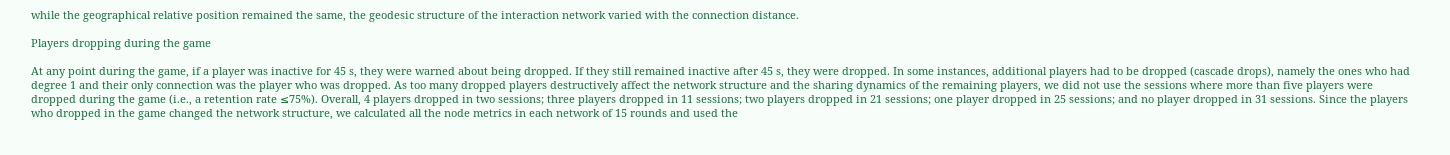while the geographical relative position remained the same, the geodesic structure of the interaction network varied with the connection distance.

Players dropping during the game

At any point during the game, if a player was inactive for 45 s, they were warned about being dropped. If they still remained inactive after 45 s, they were dropped. In some instances, additional players had to be dropped (cascade drops), namely the ones who had degree 1 and their only connection was the player who was dropped. As too many dropped players destructively affect the network structure and the sharing dynamics of the remaining players, we did not use the sessions where more than five players were dropped during the game (i.e., a retention rate ≤75%). Overall, 4 players dropped in two sessions; three players dropped in 11 sessions; two players dropped in 21 sessions; one player dropped in 25 sessions; and no player dropped in 31 sessions. Since the players who dropped in the game changed the network structure, we calculated all the node metrics in each network of 15 rounds and used the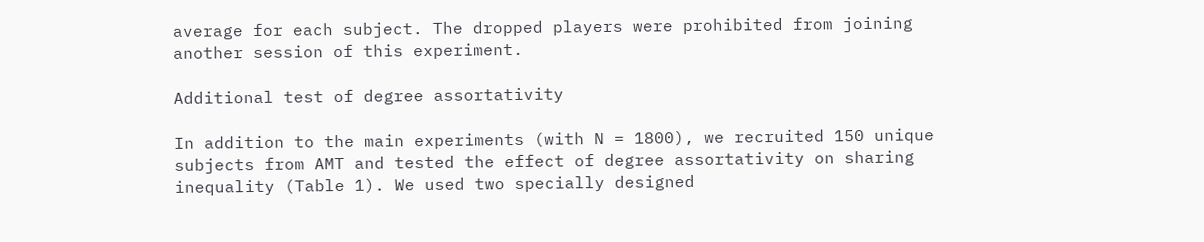average for each subject. The dropped players were prohibited from joining another session of this experiment.

Additional test of degree assortativity

In addition to the main experiments (with N = 1800), we recruited 150 unique subjects from AMT and tested the effect of degree assortativity on sharing inequality (Table 1). We used two specially designed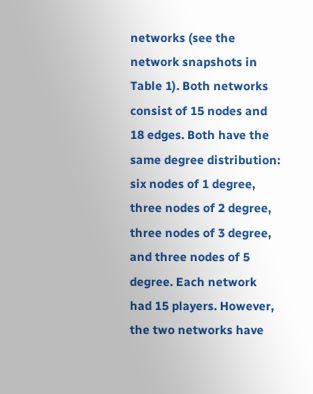networks (see the network snapshots in Table 1). Both networks consist of 15 nodes and 18 edges. Both have the same degree distribution: six nodes of 1 degree, three nodes of 2 degree, three nodes of 3 degree, and three nodes of 5 degree. Each network had 15 players. However, the two networks have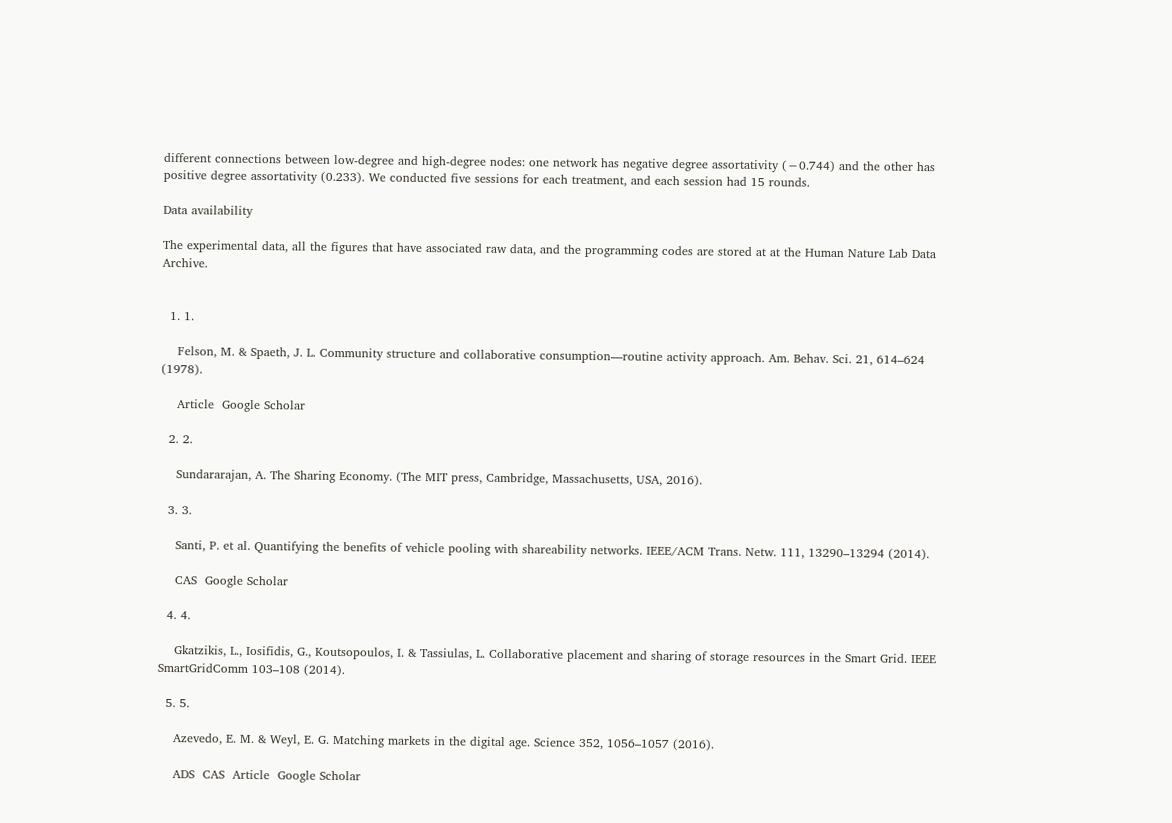different connections between low-degree and high-degree nodes: one network has negative degree assortativity (−0.744) and the other has positive degree assortativity (0.233). We conducted five sessions for each treatment, and each session had 15 rounds.

Data availability

The experimental data, all the figures that have associated raw data, and the programming codes are stored at at the Human Nature Lab Data Archive.


  1. 1.

    Felson, M. & Spaeth, J. L. Community structure and collaborative consumption—routine activity approach. Am. Behav. Sci. 21, 614–624 (1978).

    Article  Google Scholar

  2. 2.

    Sundararajan, A. The Sharing Economy. (The MIT press, Cambridge, Massachusetts, USA, 2016).

  3. 3.

    Santi, P. et al. Quantifying the benefits of vehicle pooling with shareability networks. IEEE/ACM Trans. Netw. 111, 13290–13294 (2014).

    CAS  Google Scholar

  4. 4.

    Gkatzikis, L., Iosifidis, G., Koutsopoulos, I. & Tassiulas, L. Collaborative placement and sharing of storage resources in the Smart Grid. IEEE SmartGridComm 103–108 (2014).

  5. 5.

    Azevedo, E. M. & Weyl, E. G. Matching markets in the digital age. Science 352, 1056–1057 (2016).

    ADS  CAS  Article  Google Scholar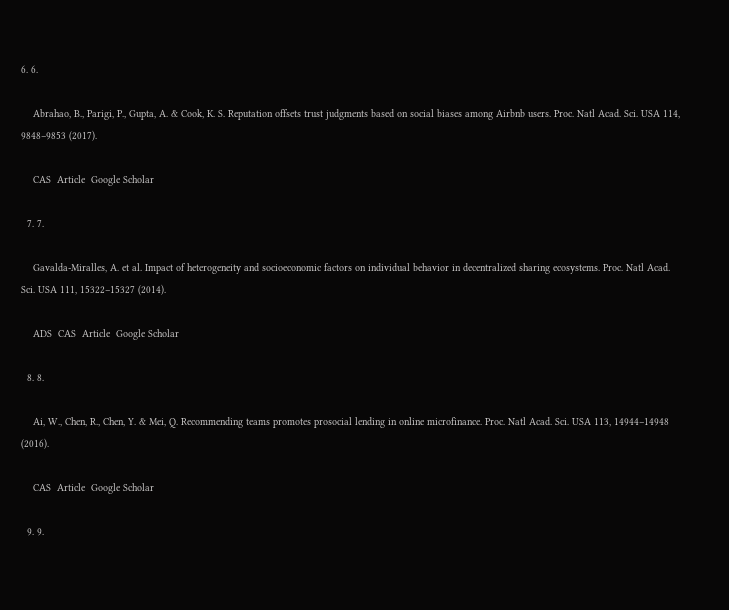6. 6.

    Abrahao, B., Parigi, P., Gupta, A. & Cook, K. S. Reputation offsets trust judgments based on social biases among Airbnb users. Proc. Natl Acad. Sci. USA 114, 9848–9853 (2017).

    CAS  Article  Google Scholar

  7. 7.

    Gavalda-Miralles, A. et al. Impact of heterogeneity and socioeconomic factors on individual behavior in decentralized sharing ecosystems. Proc. Natl Acad. Sci. USA 111, 15322–15327 (2014).

    ADS  CAS  Article  Google Scholar

  8. 8.

    Ai, W., Chen, R., Chen, Y. & Mei, Q. Recommending teams promotes prosocial lending in online microfinance. Proc. Natl Acad. Sci. USA 113, 14944–14948 (2016).

    CAS  Article  Google Scholar

  9. 9.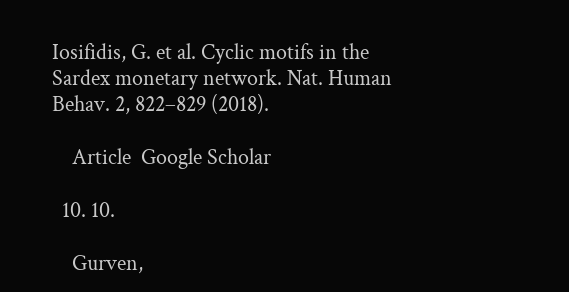Iosifidis, G. et al. Cyclic motifs in the Sardex monetary network. Nat. Human Behav. 2, 822–829 (2018).

    Article  Google Scholar

  10. 10.

    Gurven,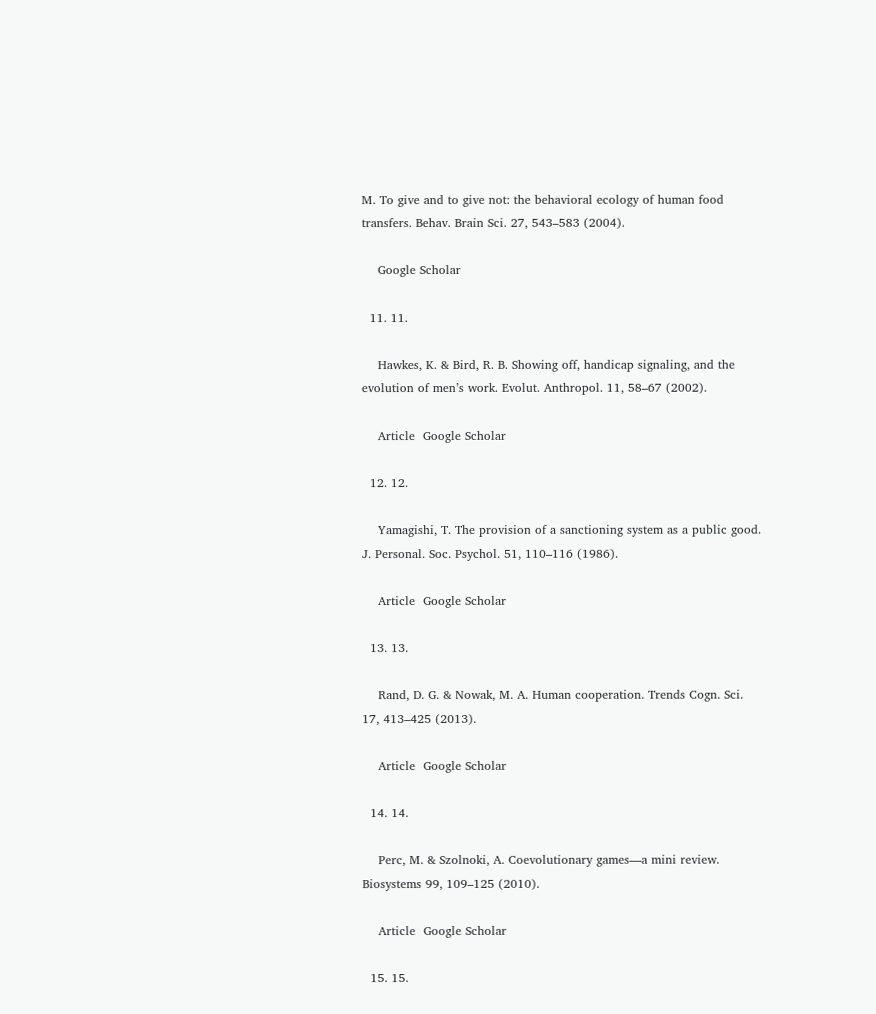M. To give and to give not: the behavioral ecology of human food transfers. Behav. Brain Sci. 27, 543–583 (2004).

    Google Scholar

  11. 11.

    Hawkes, K. & Bird, R. B. Showing off, handicap signaling, and the evolution of men’s work. Evolut. Anthropol. 11, 58–67 (2002).

    Article  Google Scholar

  12. 12.

    Yamagishi, T. The provision of a sanctioning system as a public good. J. Personal. Soc. Psychol. 51, 110–116 (1986).

    Article  Google Scholar

  13. 13.

    Rand, D. G. & Nowak, M. A. Human cooperation. Trends Cogn. Sci. 17, 413–425 (2013).

    Article  Google Scholar

  14. 14.

    Perc, M. & Szolnoki, A. Coevolutionary games—a mini review. Biosystems 99, 109–125 (2010).

    Article  Google Scholar

  15. 15.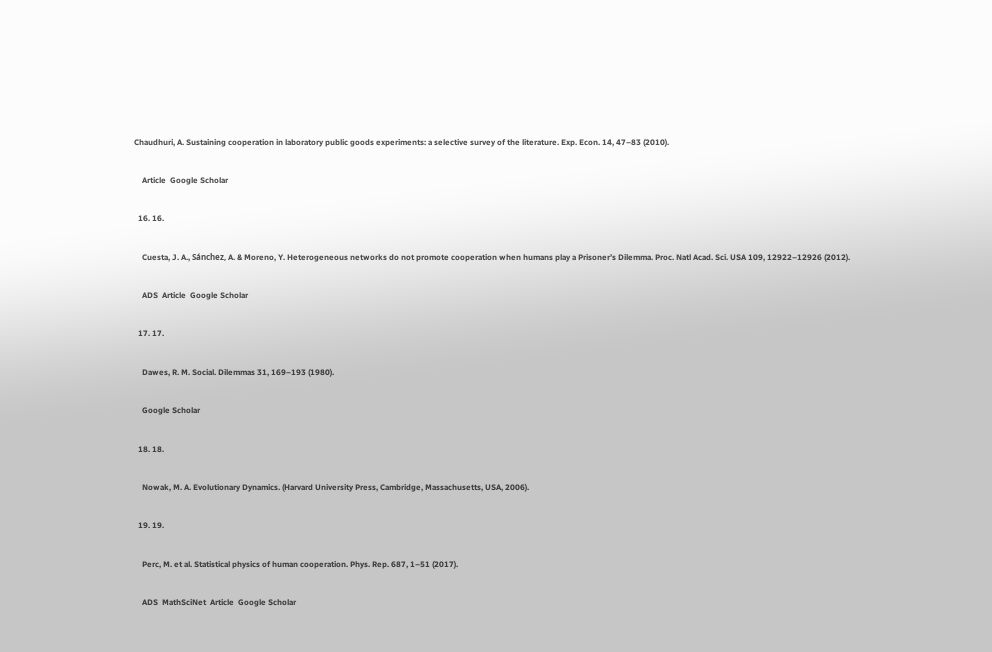Chaudhuri, A. Sustaining cooperation in laboratory public goods experiments: a selective survey of the literature. Exp. Econ. 14, 47–83 (2010).

    Article  Google Scholar

  16. 16.

    Cuesta, J. A., Sánchez, A. & Moreno, Y. Heterogeneous networks do not promote cooperation when humans play a Prisoner’s Dilemma. Proc. Natl Acad. Sci. USA 109, 12922–12926 (2012).

    ADS  Article  Google Scholar

  17. 17.

    Dawes, R. M. Social. Dilemmas 31, 169–193 (1980).

    Google Scholar

  18. 18.

    Nowak, M. A. Evolutionary Dynamics. (Harvard University Press, Cambridge, Massachusetts, USA, 2006).

  19. 19.

    Perc, M. et al. Statistical physics of human cooperation. Phys. Rep. 687, 1–51 (2017).

    ADS  MathSciNet  Article  Google Scholar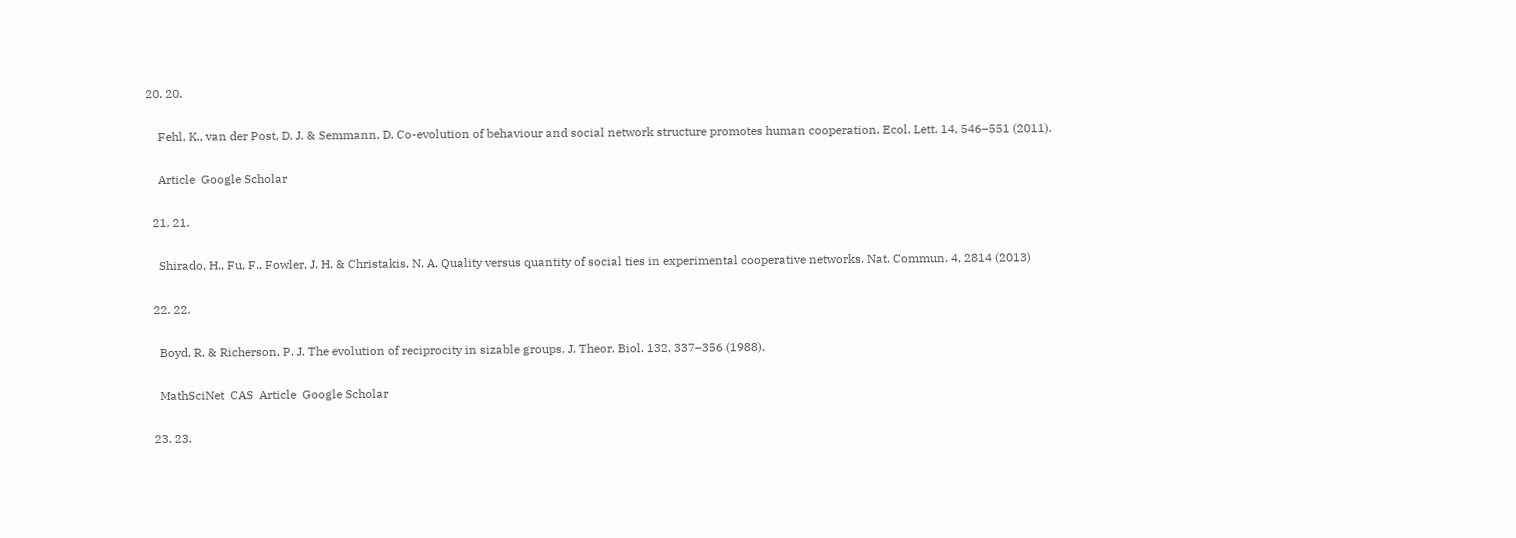20. 20.

    Fehl, K., van der Post, D. J. & Semmann, D. Co-evolution of behaviour and social network structure promotes human cooperation. Ecol. Lett. 14, 546–551 (2011).

    Article  Google Scholar

  21. 21.

    Shirado, H., Fu, F., Fowler, J. H. & Christakis, N. A. Quality versus quantity of social ties in experimental cooperative networks. Nat. Commun. 4, 2814 (2013)

  22. 22.

    Boyd, R. & Richerson, P. J. The evolution of reciprocity in sizable groups. J. Theor. Biol. 132, 337–356 (1988).

    MathSciNet  CAS  Article  Google Scholar

  23. 23.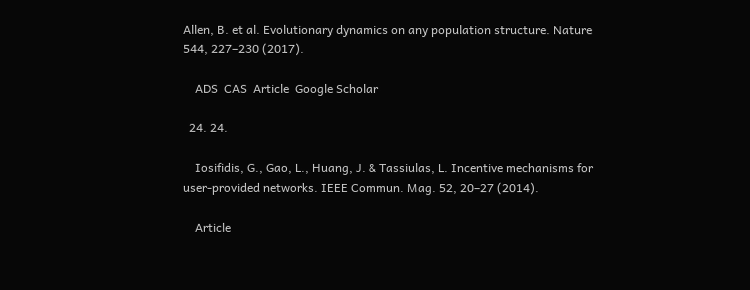Allen, B. et al. Evolutionary dynamics on any population structure. Nature 544, 227–230 (2017).

    ADS  CAS  Article  Google Scholar

  24. 24.

    Iosifidis, G., Gao, L., Huang, J. & Tassiulas, L. Incentive mechanisms for user-provided networks. IEEE Commun. Mag. 52, 20–27 (2014).

    Article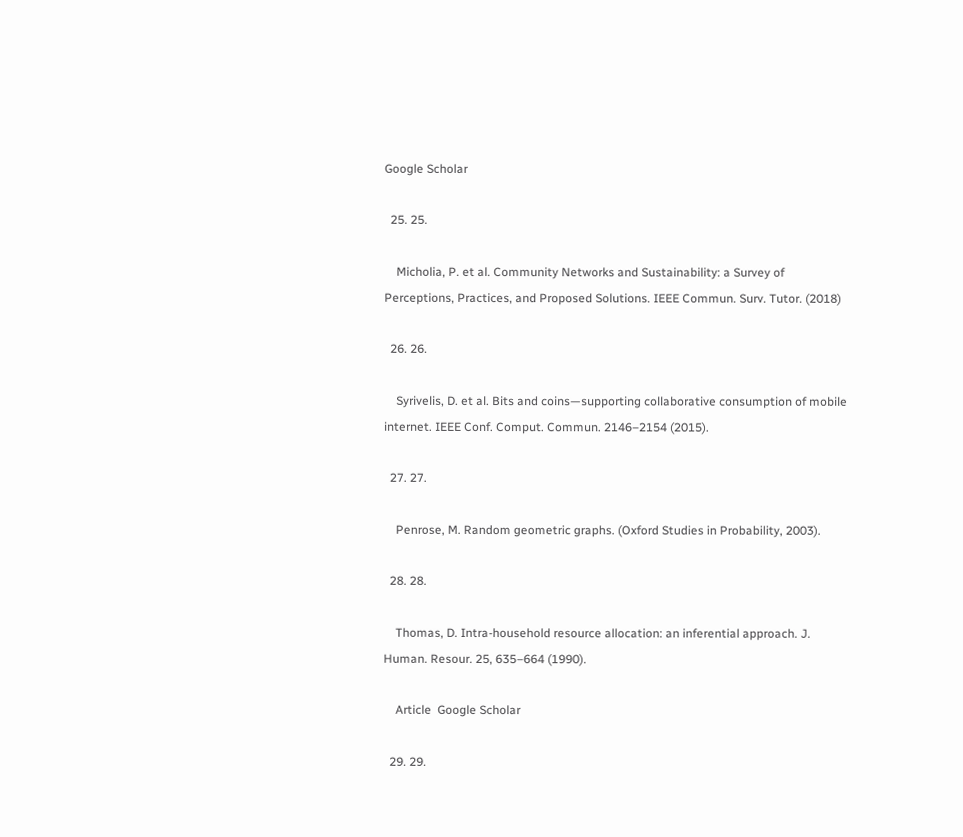Google Scholar

  25. 25.

    Micholia, P. et al. Community Networks and Sustainability: a Survey of Perceptions, Practices, and Proposed Solutions. IEEE Commun. Surv. Tutor. (2018)

  26. 26.

    Syrivelis, D. et al. Bits and coins—supporting collaborative consumption of mobile internet. IEEE Conf. Comput. Commun. 2146–2154 (2015).

  27. 27.

    Penrose, M. Random geometric graphs. (Oxford Studies in Probability, 2003).

  28. 28.

    Thomas, D. Intra-household resource allocation: an inferential approach. J. Human. Resour. 25, 635–664 (1990).

    Article  Google Scholar

  29. 29.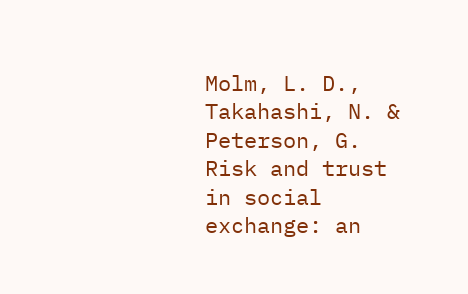Molm, L. D., Takahashi, N. & Peterson, G. Risk and trust in social exchange: an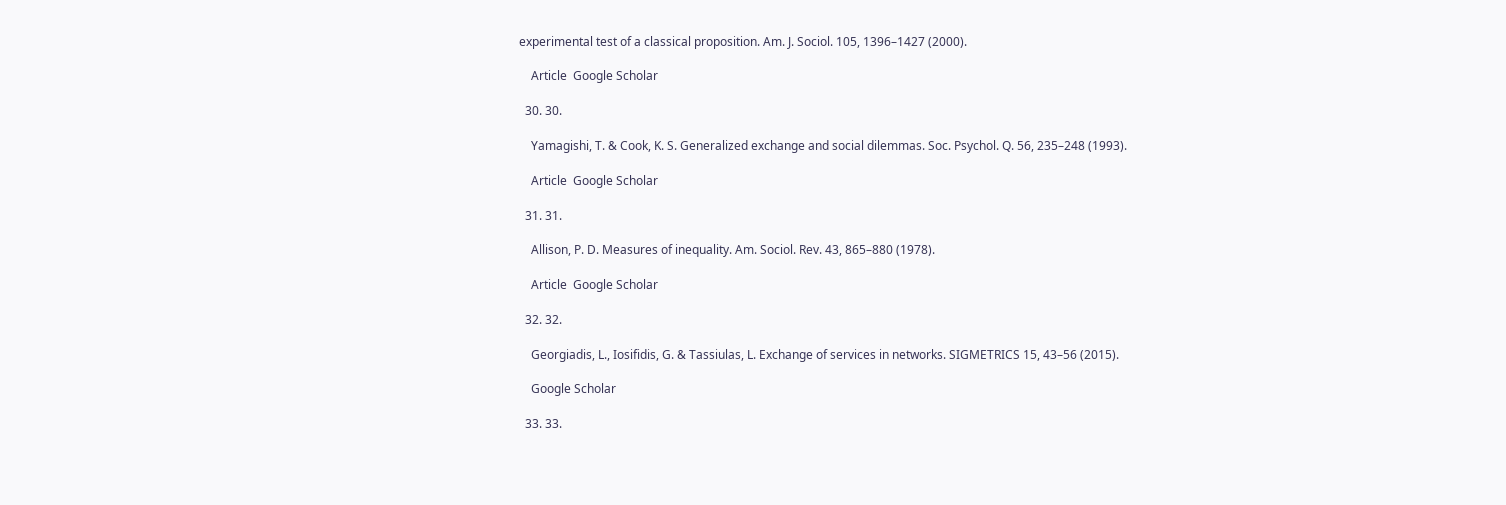experimental test of a classical proposition. Am. J. Sociol. 105, 1396–1427 (2000).

    Article  Google Scholar

  30. 30.

    Yamagishi, T. & Cook, K. S. Generalized exchange and social dilemmas. Soc. Psychol. Q. 56, 235–248 (1993).

    Article  Google Scholar

  31. 31.

    Allison, P. D. Measures of inequality. Am. Sociol. Rev. 43, 865–880 (1978).

    Article  Google Scholar

  32. 32.

    Georgiadis, L., Iosifidis, G. & Tassiulas, L. Exchange of services in networks. SIGMETRICS 15, 43–56 (2015).

    Google Scholar

  33. 33.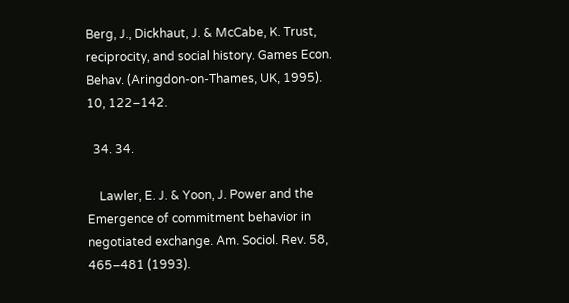Berg, J., Dickhaut, J. & McCabe, K. Trust, reciprocity, and social history. Games Econ. Behav. (Aringdon-on-Thames, UK, 1995). 10, 122–142.

  34. 34.

    Lawler, E. J. & Yoon, J. Power and the Emergence of commitment behavior in negotiated exchange. Am. Sociol. Rev. 58, 465–481 (1993).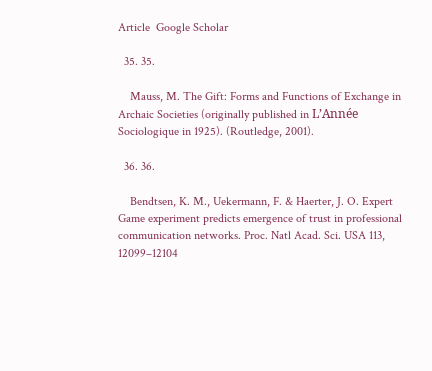Article  Google Scholar

  35. 35.

    Mauss, M. The Gift: Forms and Functions of Exchange in Archaic Societies (originally published in L’Année Sociologique in 1925). (Routledge, 2001).

  36. 36.

    Bendtsen, K. M., Uekermann, F. & Haerter, J. O. Expert Game experiment predicts emergence of trust in professional communication networks. Proc. Natl Acad. Sci. USA 113, 12099–12104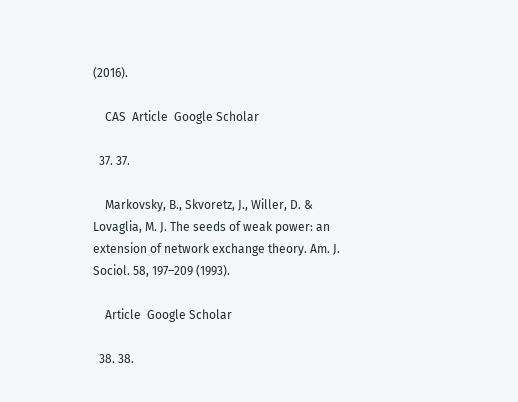(2016).

    CAS  Article  Google Scholar

  37. 37.

    Markovsky, B., Skvoretz, J., Willer, D. & Lovaglia, M. J. The seeds of weak power: an extension of network exchange theory. Am. J. Sociol. 58, 197–209 (1993).

    Article  Google Scholar

  38. 38.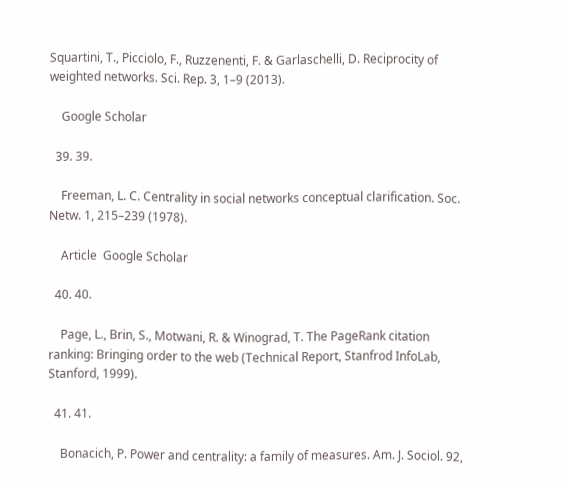Squartini, T., Picciolo, F., Ruzzenenti, F. & Garlaschelli, D. Reciprocity of weighted networks. Sci. Rep. 3, 1–9 (2013).

    Google Scholar

  39. 39.

    Freeman, L. C. Centrality in social networks conceptual clarification. Soc. Netw. 1, 215–239 (1978).

    Article  Google Scholar

  40. 40.

    Page, L., Brin, S., Motwani, R. & Winograd, T. The PageRank citation ranking: Bringing order to the web (Technical Report, Stanfrod InfoLab, Stanford, 1999).

  41. 41.

    Bonacich, P. Power and centrality: a family of measures. Am. J. Sociol. 92,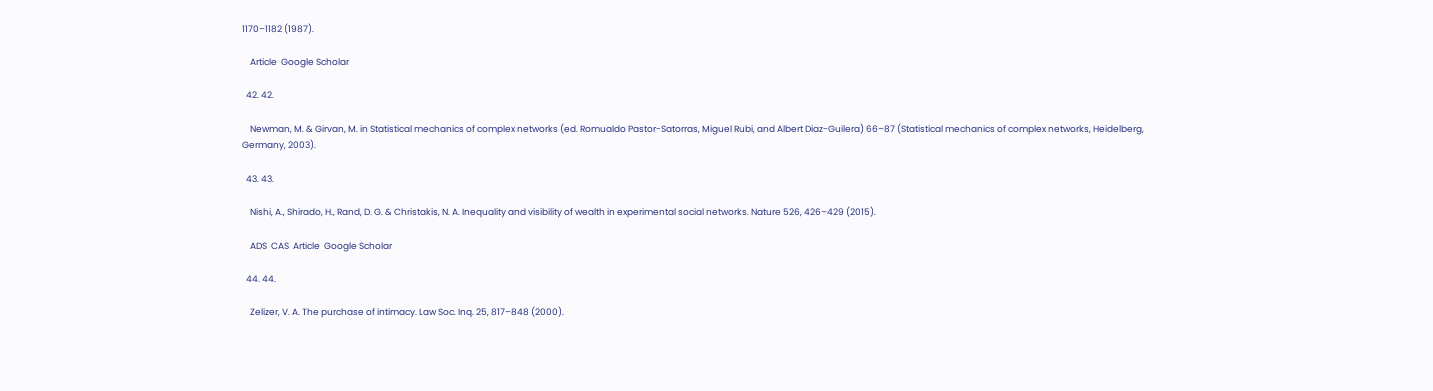1170–1182 (1987).

    Article  Google Scholar

  42. 42.

    Newman, M. & Girvan, M. in Statistical mechanics of complex networks (ed. Romualdo Pastor-Satorras, Miguel Rubi, and Albert Diaz-Guilera) 66–87 (Statistical mechanics of complex networks, Heidelberg, Germany, 2003).

  43. 43.

    Nishi, A., Shirado, H., Rand, D. G. & Christakis, N. A. Inequality and visibility of wealth in experimental social networks. Nature 526, 426–429 (2015).

    ADS  CAS  Article  Google Scholar

  44. 44.

    Zelizer, V. A. The purchase of intimacy. Law Soc. Inq. 25, 817–848 (2000).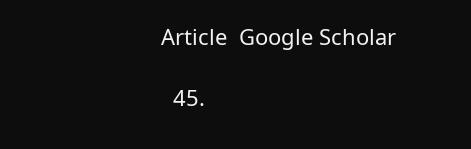Article  Google Scholar

  45.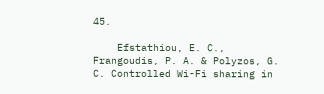45.

    Efstathiou, E. C., Frangoudis, P. A. & Polyzos, G. C. Controlled Wi-Fi sharing in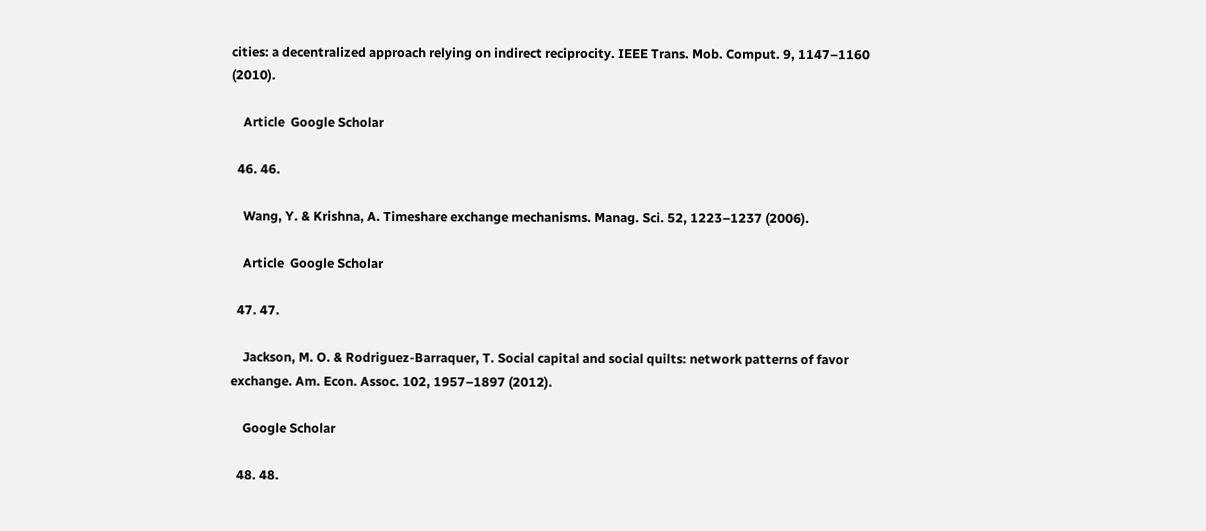cities: a decentralized approach relying on indirect reciprocity. IEEE Trans. Mob. Comput. 9, 1147–1160 (2010).

    Article  Google Scholar

  46. 46.

    Wang, Y. & Krishna, A. Timeshare exchange mechanisms. Manag. Sci. 52, 1223–1237 (2006).

    Article  Google Scholar

  47. 47.

    Jackson, M. O. & Rodriguez-Barraquer, T. Social capital and social quilts: network patterns of favor exchange. Am. Econ. Assoc. 102, 1957–1897 (2012).

    Google Scholar

  48. 48.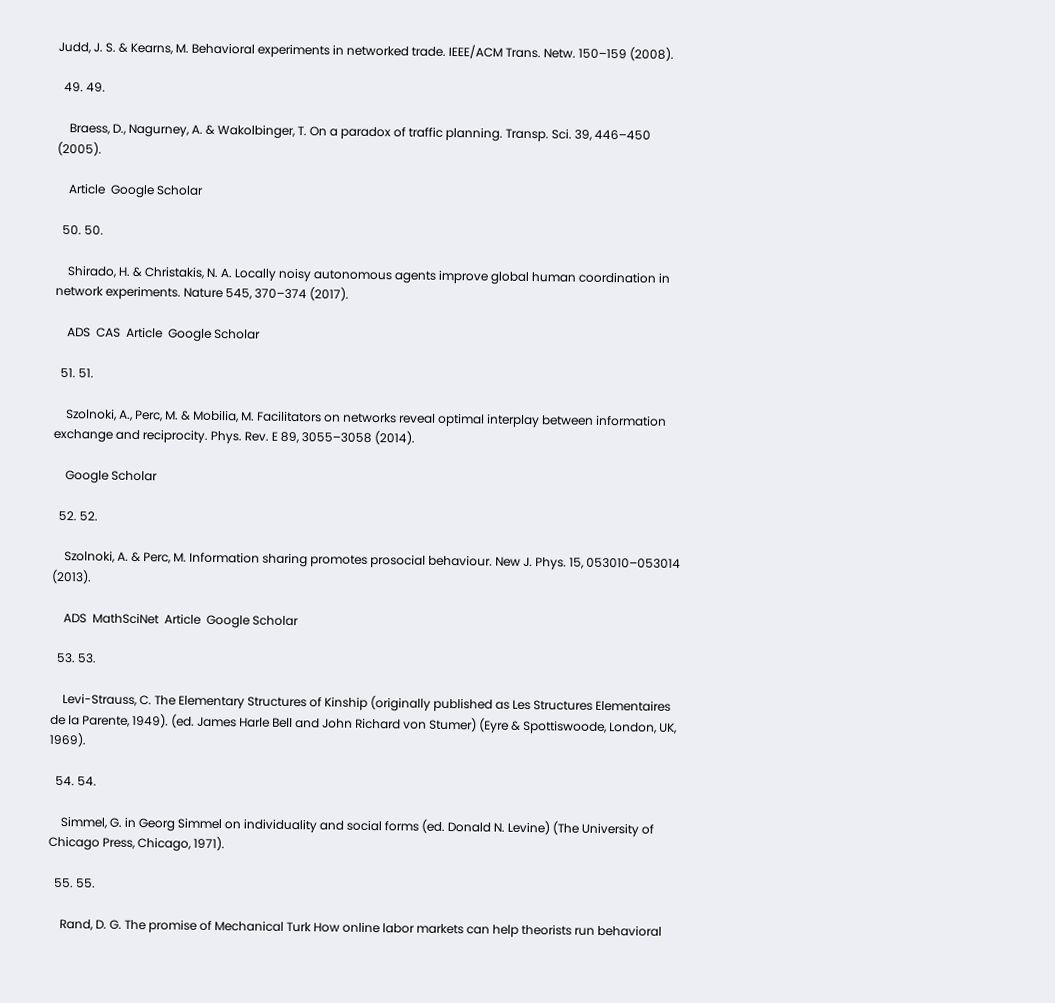Judd, J. S. & Kearns, M. Behavioral experiments in networked trade. IEEE/ACM Trans. Netw. 150–159 (2008).

  49. 49.

    Braess, D., Nagurney, A. & Wakolbinger, T. On a paradox of traffic planning. Transp. Sci. 39, 446–450 (2005).

    Article  Google Scholar

  50. 50.

    Shirado, H. & Christakis, N. A. Locally noisy autonomous agents improve global human coordination in network experiments. Nature 545, 370–374 (2017).

    ADS  CAS  Article  Google Scholar

  51. 51.

    Szolnoki, A., Perc, M. & Mobilia, M. Facilitators on networks reveal optimal interplay between information exchange and reciprocity. Phys. Rev. E 89, 3055–3058 (2014).

    Google Scholar

  52. 52.

    Szolnoki, A. & Perc, M. Information sharing promotes prosocial behaviour. New J. Phys. 15, 053010–053014 (2013).

    ADS  MathSciNet  Article  Google Scholar

  53. 53.

    Levi-Strauss, C. The Elementary Structures of Kinship (originally published as Les Structures Elementaires de la Parente, 1949). (ed. James Harle Bell and John Richard von Stumer) (Eyre & Spottiswoode, London, UK, 1969).

  54. 54.

    Simmel, G. in Georg Simmel on individuality and social forms (ed. Donald N. Levine) (The University of Chicago Press, Chicago, 1971).

  55. 55.

    Rand, D. G. The promise of Mechanical Turk How online labor markets can help theorists run behavioral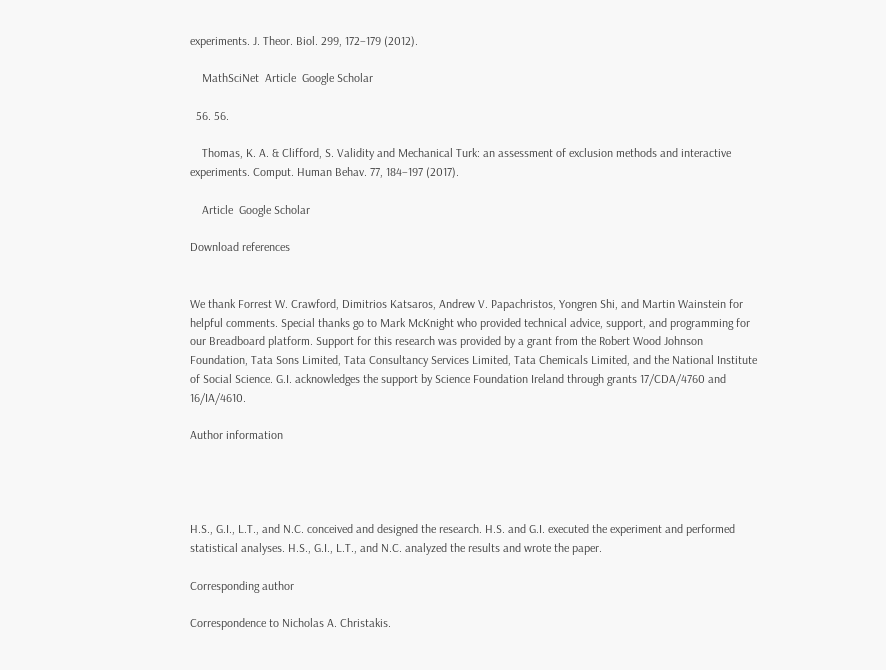experiments. J. Theor. Biol. 299, 172–179 (2012).

    MathSciNet  Article  Google Scholar

  56. 56.

    Thomas, K. A. & Clifford, S. Validity and Mechanical Turk: an assessment of exclusion methods and interactive experiments. Comput. Human Behav. 77, 184–197 (2017).

    Article  Google Scholar

Download references


We thank Forrest W. Crawford, Dimitrios Katsaros, Andrew V. Papachristos, Yongren Shi, and Martin Wainstein for helpful comments. Special thanks go to Mark McKnight who provided technical advice, support, and programming for our Breadboard platform. Support for this research was provided by a grant from the Robert Wood Johnson Foundation, Tata Sons Limited, Tata Consultancy Services Limited, Tata Chemicals Limited, and the National Institute of Social Science. G.I. acknowledges the support by Science Foundation Ireland through grants 17/CDA/4760 and 16/IA/4610.

Author information




H.S., G.I., L.T., and N.C. conceived and designed the research. H.S. and G.I. executed the experiment and performed statistical analyses. H.S., G.I., L.T., and N.C. analyzed the results and wrote the paper.

Corresponding author

Correspondence to Nicholas A. Christakis.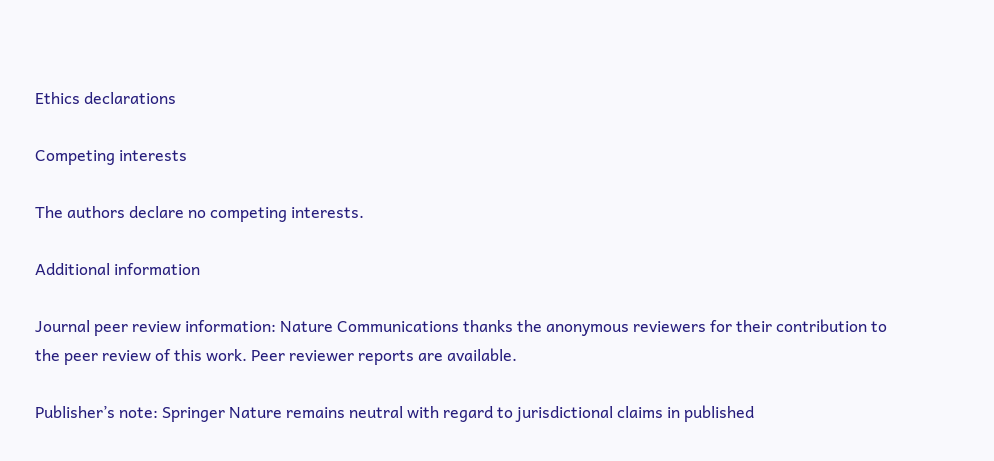Ethics declarations

Competing interests

The authors declare no competing interests.

Additional information

Journal peer review information: Nature Communications thanks the anonymous reviewers for their contribution to the peer review of this work. Peer reviewer reports are available.

Publisher’s note: Springer Nature remains neutral with regard to jurisdictional claims in published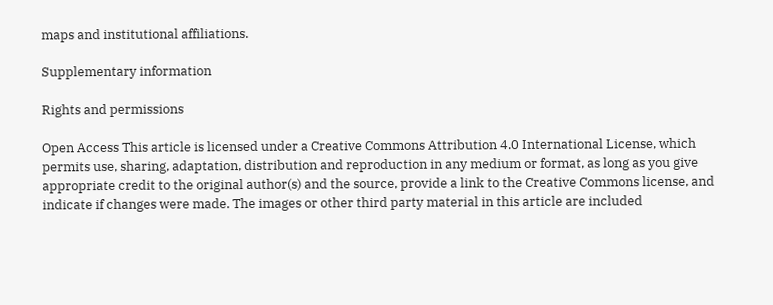maps and institutional affiliations.

Supplementary information

Rights and permissions

Open Access This article is licensed under a Creative Commons Attribution 4.0 International License, which permits use, sharing, adaptation, distribution and reproduction in any medium or format, as long as you give appropriate credit to the original author(s) and the source, provide a link to the Creative Commons license, and indicate if changes were made. The images or other third party material in this article are included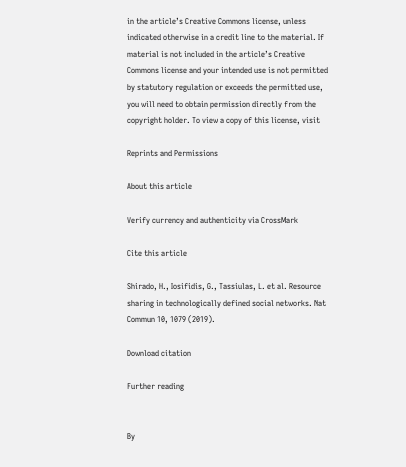in the article’s Creative Commons license, unless indicated otherwise in a credit line to the material. If material is not included in the article’s Creative Commons license and your intended use is not permitted by statutory regulation or exceeds the permitted use, you will need to obtain permission directly from the copyright holder. To view a copy of this license, visit

Reprints and Permissions

About this article

Verify currency and authenticity via CrossMark

Cite this article

Shirado, H., Iosifidis, G., Tassiulas, L. et al. Resource sharing in technologically defined social networks. Nat Commun 10, 1079 (2019).

Download citation

Further reading


By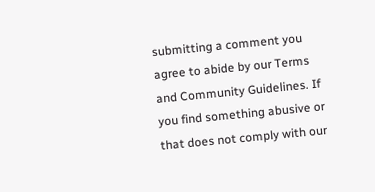submitting a comment you agree to abide by our Terms and Community Guidelines. If you find something abusive or that does not comply with our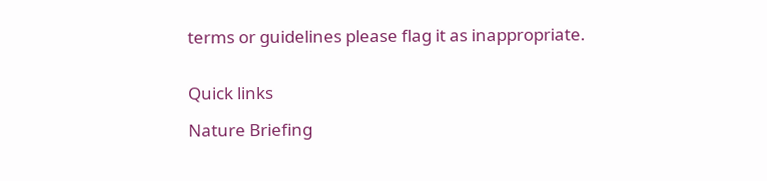terms or guidelines please flag it as inappropriate.


Quick links

Nature Briefing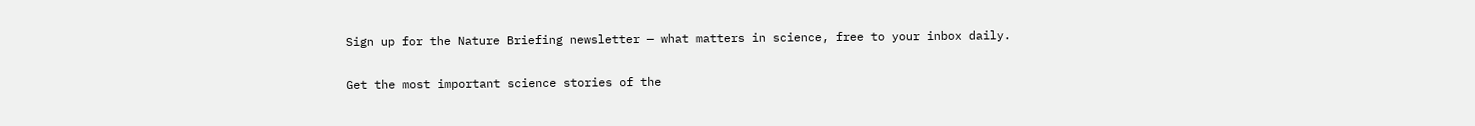Sign up for the Nature Briefing newsletter — what matters in science, free to your inbox daily.

Get the most important science stories of the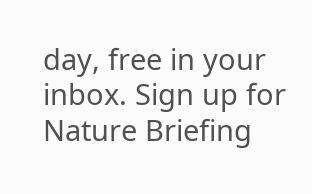day, free in your inbox. Sign up for Nature Briefing